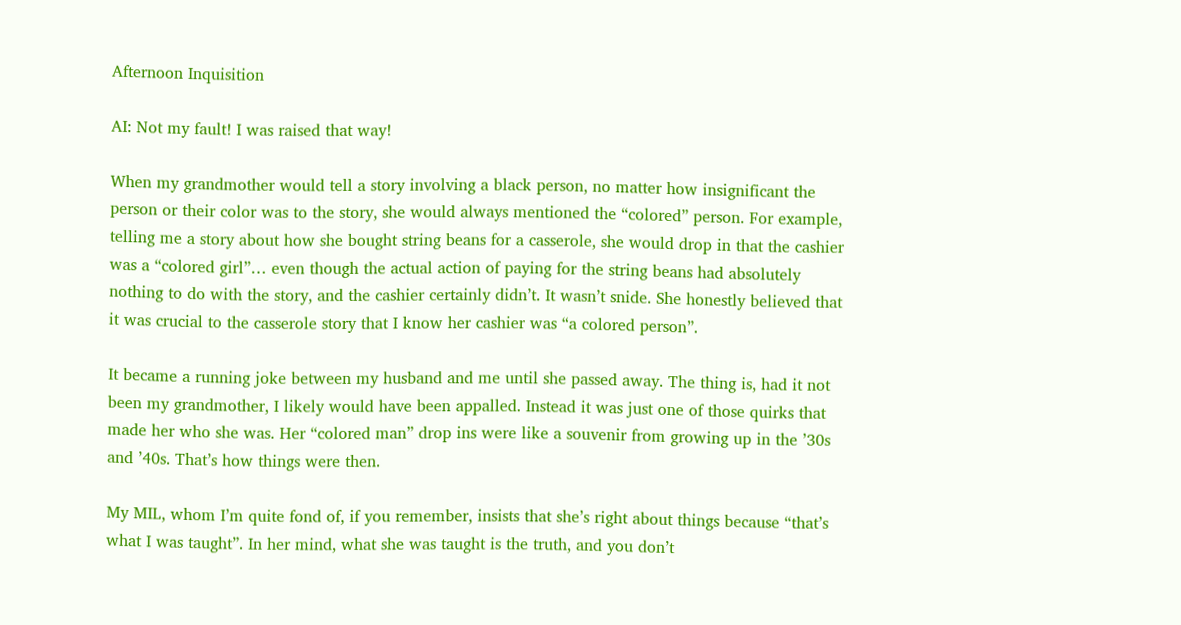Afternoon Inquisition

AI: Not my fault! I was raised that way!

When my grandmother would tell a story involving a black person, no matter how insignificant the person or their color was to the story, she would always mentioned the “colored” person. For example, telling me a story about how she bought string beans for a casserole, she would drop in that the cashier was a “colored girl”… even though the actual action of paying for the string beans had absolutely nothing to do with the story, and the cashier certainly didn’t. It wasn’t snide. She honestly believed that it was crucial to the casserole story that I know her cashier was “a colored person”.

It became a running joke between my husband and me until she passed away. The thing is, had it not been my grandmother, I likely would have been appalled. Instead it was just one of those quirks that made her who she was. Her “colored man” drop ins were like a souvenir from growing up in the ’30s and ’40s. That’s how things were then.

My MIL, whom I’m quite fond of, if you remember, insists that she’s right about things because “that’s what I was taught”. In her mind, what she was taught is the truth, and you don’t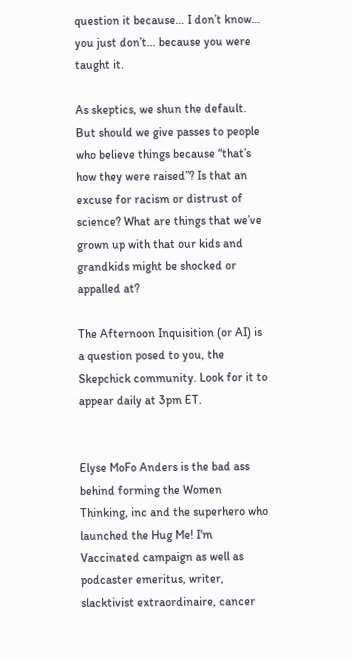question it because… I don’t know… you just don’t… because you were taught it.

As skeptics, we shun the default. But should we give passes to people who believe things because “that’s how they were raised”? Is that an excuse for racism or distrust of science? What are things that we’ve grown up with that our kids and grandkids might be shocked or appalled at?

The Afternoon Inquisition (or AI) is a question posed to you, the Skepchick community. Look for it to appear daily at 3pm ET.


Elyse MoFo Anders is the bad ass behind forming the Women Thinking, inc and the superhero who launched the Hug Me! I'm Vaccinated campaign as well as podcaster emeritus, writer, slacktivist extraordinaire, cancer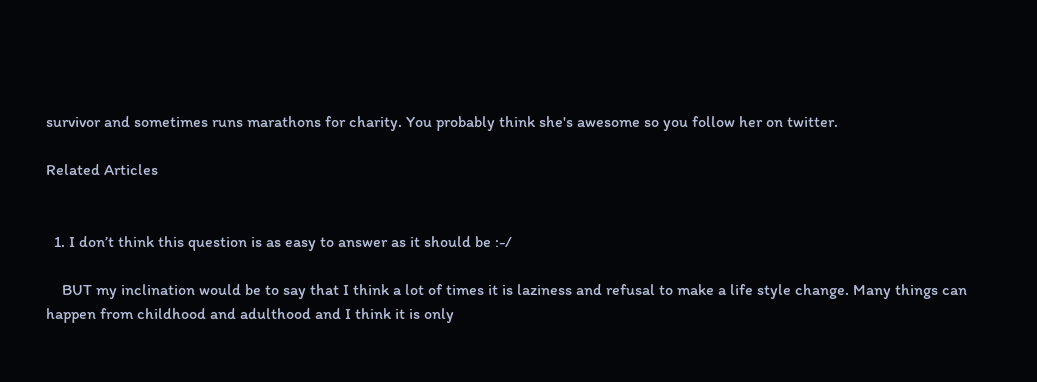survivor and sometimes runs marathons for charity. You probably think she's awesome so you follow her on twitter.

Related Articles


  1. I don’t think this question is as easy to answer as it should be :-/

    BUT my inclination would be to say that I think a lot of times it is laziness and refusal to make a life style change. Many things can happen from childhood and adulthood and I think it is only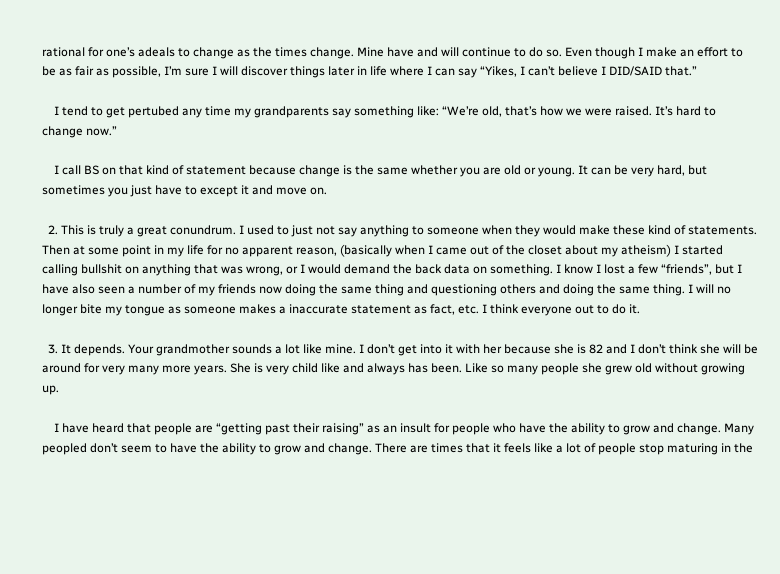rational for one’s adeals to change as the times change. Mine have and will continue to do so. Even though I make an effort to be as fair as possible, I’m sure I will discover things later in life where I can say “Yikes, I can’t believe I DID/SAID that.”

    I tend to get pertubed any time my grandparents say something like: “We’re old, that’s how we were raised. It’s hard to change now.”

    I call BS on that kind of statement because change is the same whether you are old or young. It can be very hard, but sometimes you just have to except it and move on.

  2. This is truly a great conundrum. I used to just not say anything to someone when they would make these kind of statements. Then at some point in my life for no apparent reason, (basically when I came out of the closet about my atheism) I started calling bullshit on anything that was wrong, or I would demand the back data on something. I know I lost a few “friends”, but I have also seen a number of my friends now doing the same thing and questioning others and doing the same thing. I will no longer bite my tongue as someone makes a inaccurate statement as fact, etc. I think everyone out to do it.

  3. It depends. Your grandmother sounds a lot like mine. I don’t get into it with her because she is 82 and I don’t think she will be around for very many more years. She is very child like and always has been. Like so many people she grew old without growing up.

    I have heard that people are “getting past their raising” as an insult for people who have the ability to grow and change. Many peopled don’t seem to have the ability to grow and change. There are times that it feels like a lot of people stop maturing in the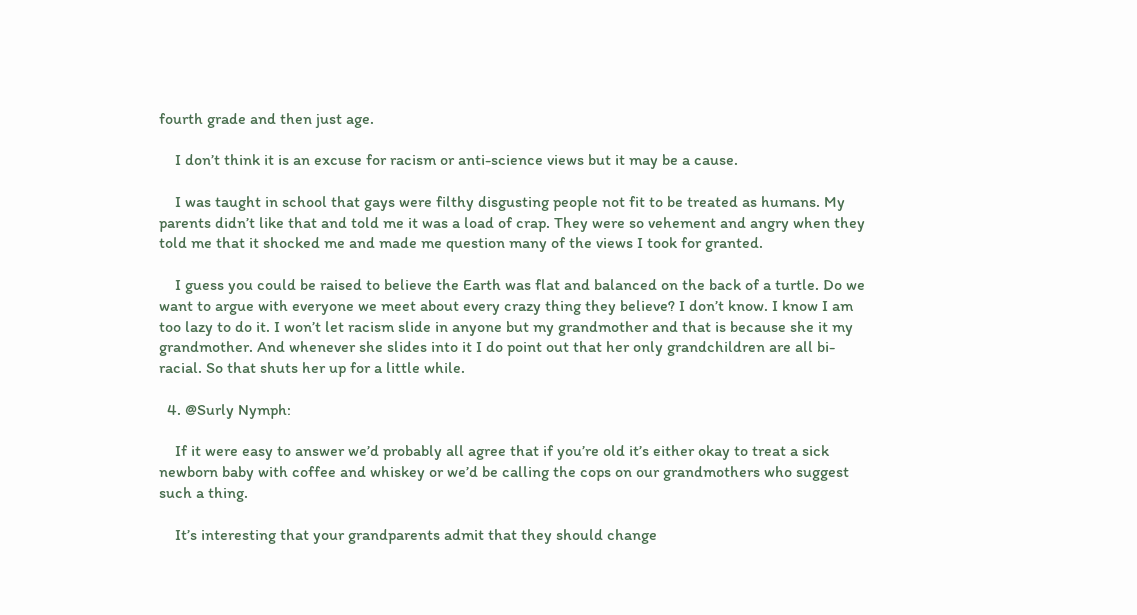fourth grade and then just age.

    I don’t think it is an excuse for racism or anti-science views but it may be a cause.

    I was taught in school that gays were filthy disgusting people not fit to be treated as humans. My parents didn’t like that and told me it was a load of crap. They were so vehement and angry when they told me that it shocked me and made me question many of the views I took for granted.

    I guess you could be raised to believe the Earth was flat and balanced on the back of a turtle. Do we want to argue with everyone we meet about every crazy thing they believe? I don’t know. I know I am too lazy to do it. I won’t let racism slide in anyone but my grandmother and that is because she it my grandmother. And whenever she slides into it I do point out that her only grandchildren are all bi-racial. So that shuts her up for a little while.

  4. @Surly Nymph:

    If it were easy to answer we’d probably all agree that if you’re old it’s either okay to treat a sick newborn baby with coffee and whiskey or we’d be calling the cops on our grandmothers who suggest such a thing.

    It’s interesting that your grandparents admit that they should change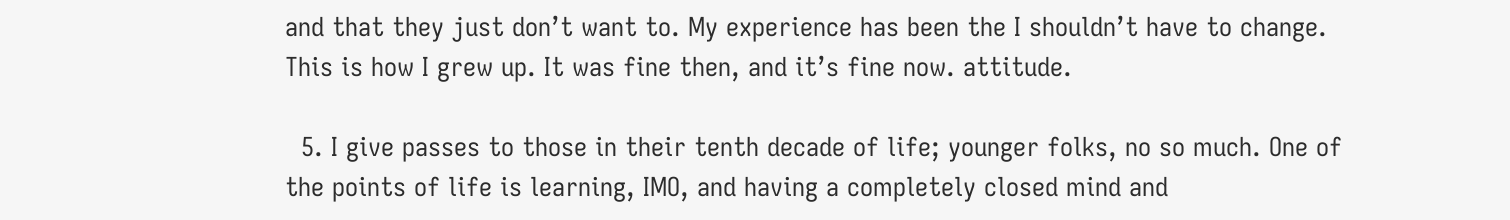and that they just don’t want to. My experience has been the I shouldn’t have to change. This is how I grew up. It was fine then, and it’s fine now. attitude.

  5. I give passes to those in their tenth decade of life; younger folks, no so much. One of the points of life is learning, IMO, and having a completely closed mind and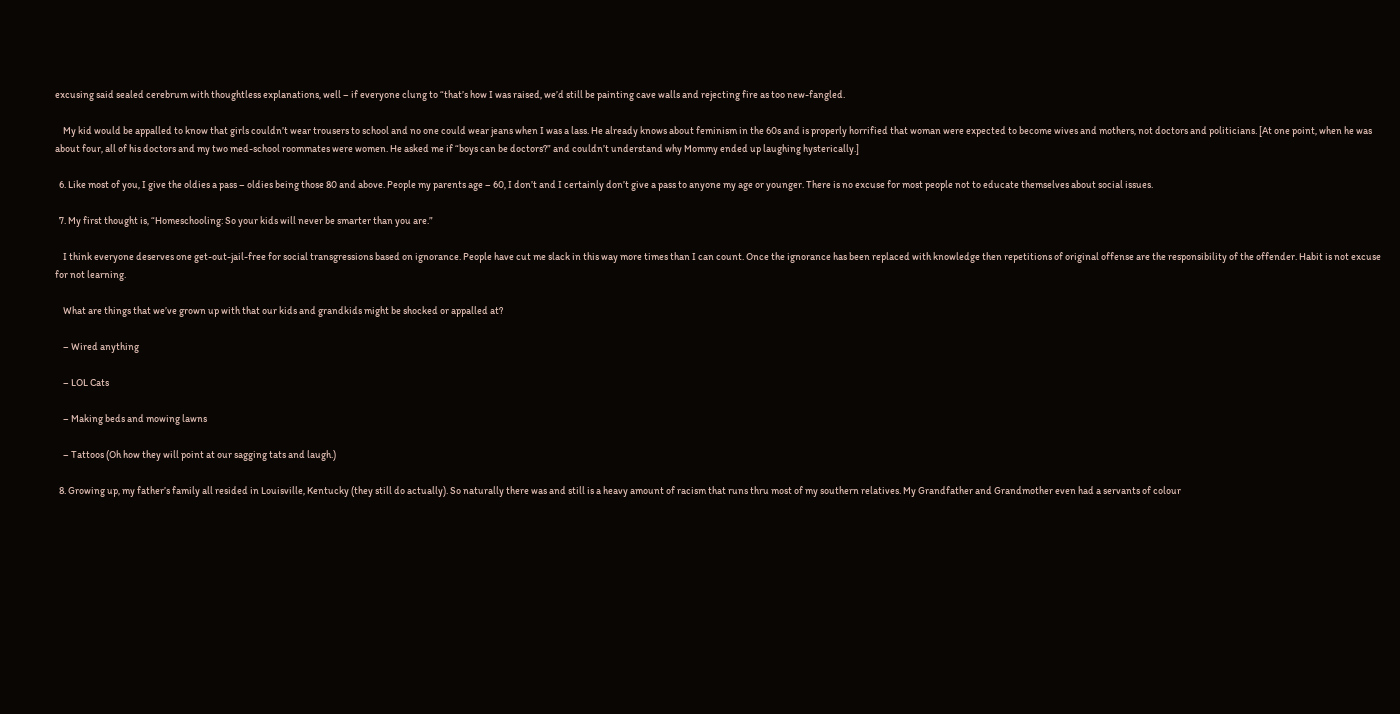excusing said sealed cerebrum with thoughtless explanations, well – if everyone clung to “that’s how I was raised, we’d still be painting cave walls and rejecting fire as too new-fangled.

    My kid would be appalled to know that girls couldn’t wear trousers to school and no one could wear jeans when I was a lass. He already knows about feminism in the 60s and is properly horrified that woman were expected to become wives and mothers, not doctors and politicians. [At one point, when he was about four, all of his doctors and my two med-school roommates were women. He asked me if “boys can be doctors?” and couldn’t understand why Mommy ended up laughing hysterically.]

  6. Like most of you, I give the oldies a pass – oldies being those 80 and above. People my parents age – 60, I don’t and I certainly don’t give a pass to anyone my age or younger. There is no excuse for most people not to educate themselves about social issues.

  7. My first thought is, “Homeschooling: So your kids will never be smarter than you are.”

    I think everyone deserves one get-out-jail-free for social transgressions based on ignorance. People have cut me slack in this way more times than I can count. Once the ignorance has been replaced with knowledge then repetitions of original offense are the responsibility of the offender. Habit is not excuse for not learning.

    What are things that we’ve grown up with that our kids and grandkids might be shocked or appalled at?

    – Wired anything

    – LOL Cats

    – Making beds and mowing lawns

    – Tattoos (Oh how they will point at our sagging tats and laugh.)

  8. Growing up, my father’s family all resided in Louisville, Kentucky (they still do actually). So naturally there was and still is a heavy amount of racism that runs thru most of my southern relatives. My Grandfather and Grandmother even had a servants of colour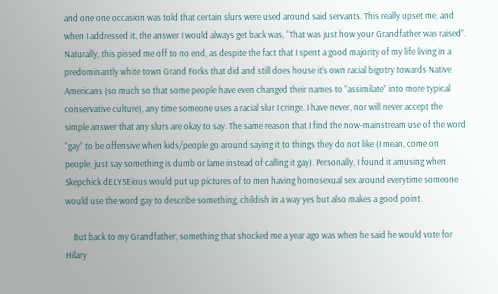and one one occasion was told that certain slurs were used around said servants. This really upset me, and when I addressed it, the answer I would always get back was, “That was just how your Grandfather was raised”. Naturally, this pissed me off to no end, as despite the fact that I spent a good majority of my life living in a predominantly white town Grand Forks that did and still does house it’s own racial bigotry towards Native Americans (so much so that some people have even changed their names to “assimilate” into more typical conservative culture), any time someone uses a racial slur I cringe. I have never, nor will never accept the simple answer that any slurs are okay to say. The same reason that I find the now-mainstream use of the word “gay” to be offensive when kids/people go around saying it to things they do not like (I mean, come on people, just say something is dumb or lame instead of calling it gay). Personally, I found it amusing when Skepchick dELYSEious would put up pictures of to men having homosexual sex around everytime someone would use the word gay to describe something, childish in a way yes but also makes a good point.

    But back to my Grandfather, something that shocked me a year ago was when he said he would vote for Hilary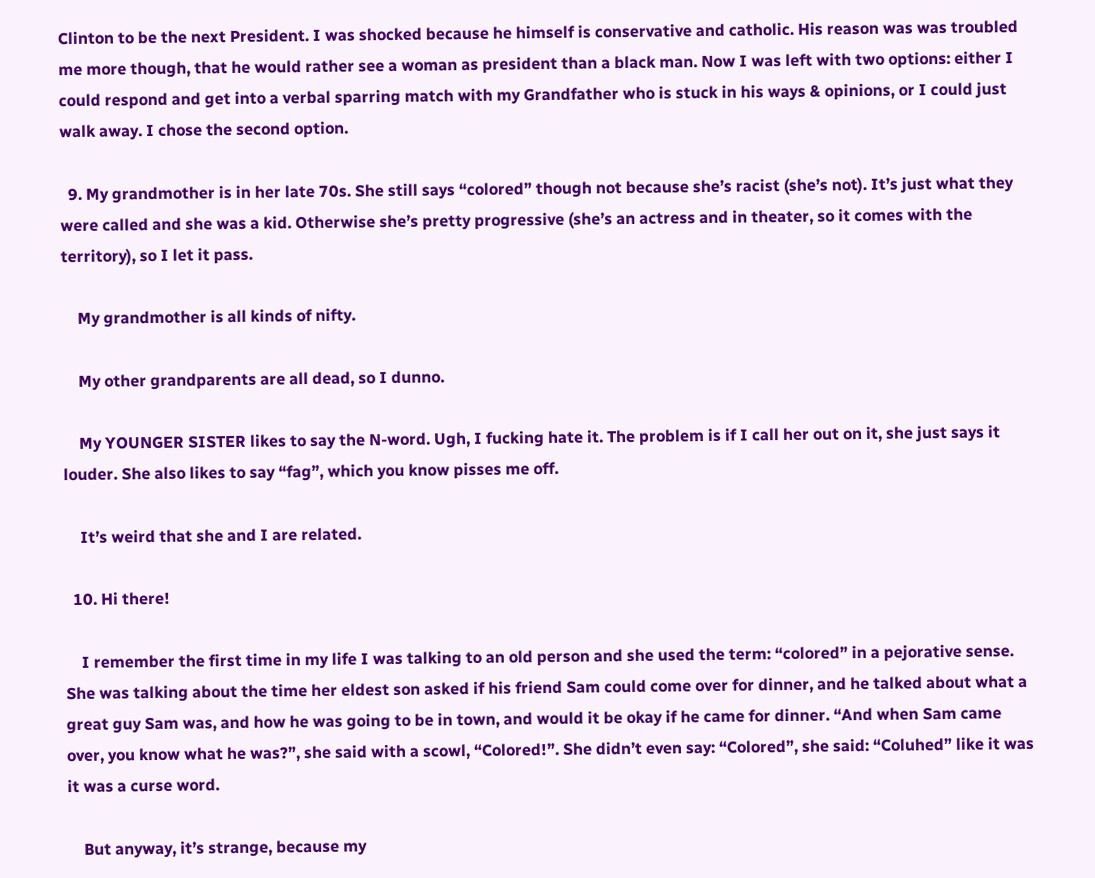Clinton to be the next President. I was shocked because he himself is conservative and catholic. His reason was was troubled me more though, that he would rather see a woman as president than a black man. Now I was left with two options: either I could respond and get into a verbal sparring match with my Grandfather who is stuck in his ways & opinions, or I could just walk away. I chose the second option.

  9. My grandmother is in her late 70s. She still says “colored” though not because she’s racist (she’s not). It’s just what they were called and she was a kid. Otherwise she’s pretty progressive (she’s an actress and in theater, so it comes with the territory), so I let it pass.

    My grandmother is all kinds of nifty.

    My other grandparents are all dead, so I dunno.

    My YOUNGER SISTER likes to say the N-word. Ugh, I fucking hate it. The problem is if I call her out on it, she just says it louder. She also likes to say “fag”, which you know pisses me off.

    It’s weird that she and I are related.

  10. Hi there!

    I remember the first time in my life I was talking to an old person and she used the term: “colored” in a pejorative sense. She was talking about the time her eldest son asked if his friend Sam could come over for dinner, and he talked about what a great guy Sam was, and how he was going to be in town, and would it be okay if he came for dinner. “And when Sam came over, you know what he was?”, she said with a scowl, “Colored!”. She didn’t even say: “Colored”, she said: “Coluhed” like it was it was a curse word.

    But anyway, it’s strange, because my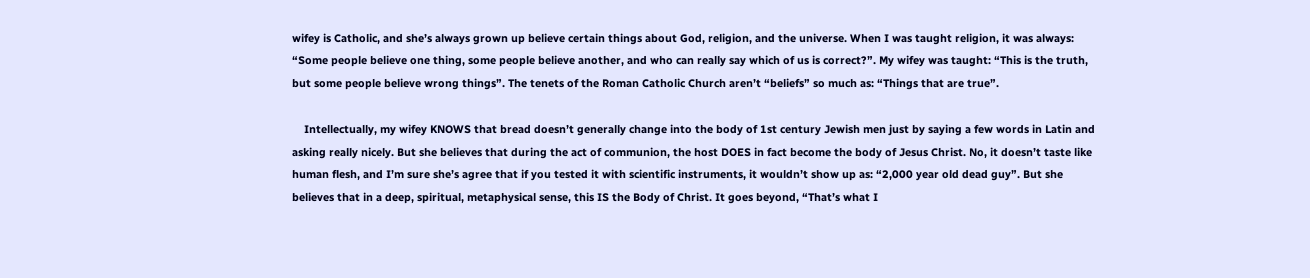wifey is Catholic, and she’s always grown up believe certain things about God, religion, and the universe. When I was taught religion, it was always: “Some people believe one thing, some people believe another, and who can really say which of us is correct?”. My wifey was taught: “This is the truth, but some people believe wrong things”. The tenets of the Roman Catholic Church aren’t “beliefs” so much as: “Things that are true”.

    Intellectually, my wifey KNOWS that bread doesn’t generally change into the body of 1st century Jewish men just by saying a few words in Latin and asking really nicely. But she believes that during the act of communion, the host DOES in fact become the body of Jesus Christ. No, it doesn’t taste like human flesh, and I’m sure she’s agree that if you tested it with scientific instruments, it wouldn’t show up as: “2,000 year old dead guy”. But she believes that in a deep, spiritual, metaphysical sense, this IS the Body of Christ. It goes beyond, “That’s what I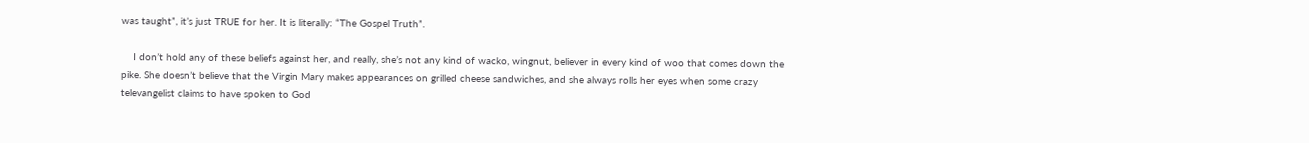was taught”, it’s just TRUE for her. It is literally: “The Gospel Truth”.

    I don’t hold any of these beliefs against her, and really, she’s not any kind of wacko, wingnut, believer in every kind of woo that comes down the pike. She doesn’t believe that the Virgin Mary makes appearances on grilled cheese sandwiches, and she always rolls her eyes when some crazy televangelist claims to have spoken to God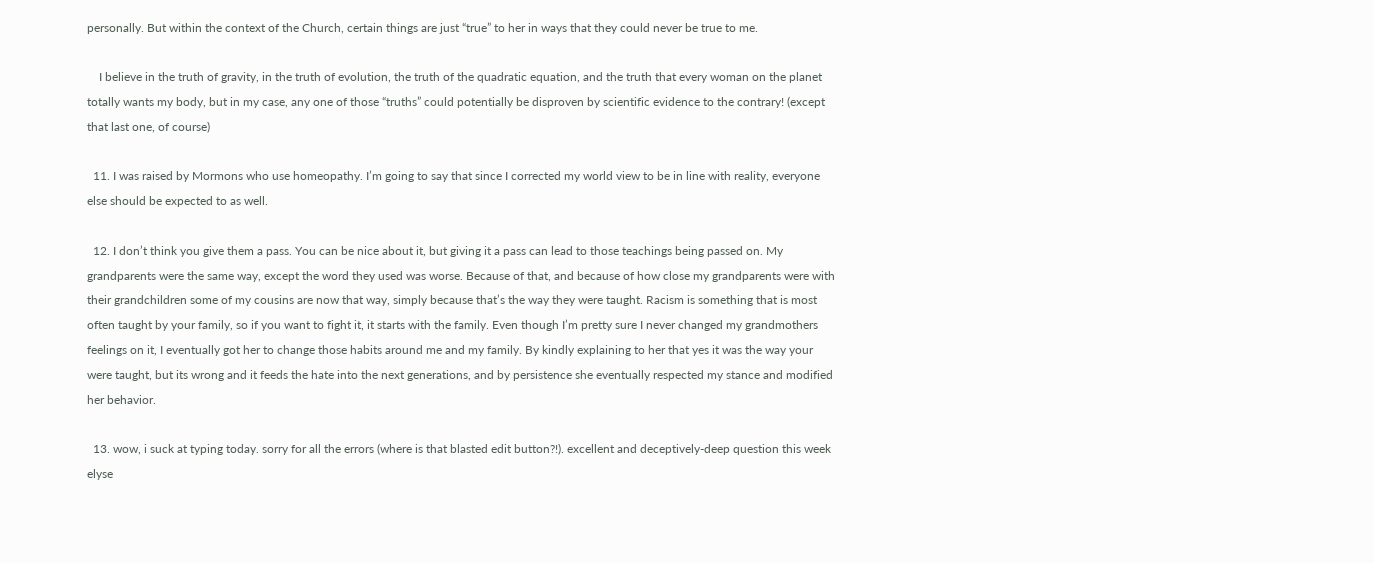personally. But within the context of the Church, certain things are just “true” to her in ways that they could never be true to me.

    I believe in the truth of gravity, in the truth of evolution, the truth of the quadratic equation, and the truth that every woman on the planet totally wants my body, but in my case, any one of those “truths” could potentially be disproven by scientific evidence to the contrary! (except that last one, of course)

  11. I was raised by Mormons who use homeopathy. I’m going to say that since I corrected my world view to be in line with reality, everyone else should be expected to as well.

  12. I don’t think you give them a pass. You can be nice about it, but giving it a pass can lead to those teachings being passed on. My grandparents were the same way, except the word they used was worse. Because of that, and because of how close my grandparents were with their grandchildren some of my cousins are now that way, simply because that’s the way they were taught. Racism is something that is most often taught by your family, so if you want to fight it, it starts with the family. Even though I’m pretty sure I never changed my grandmothers feelings on it, I eventually got her to change those habits around me and my family. By kindly explaining to her that yes it was the way your were taught, but its wrong and it feeds the hate into the next generations, and by persistence she eventually respected my stance and modified her behavior.

  13. wow, i suck at typing today. sorry for all the errors (where is that blasted edit button?!). excellent and deceptively-deep question this week elyse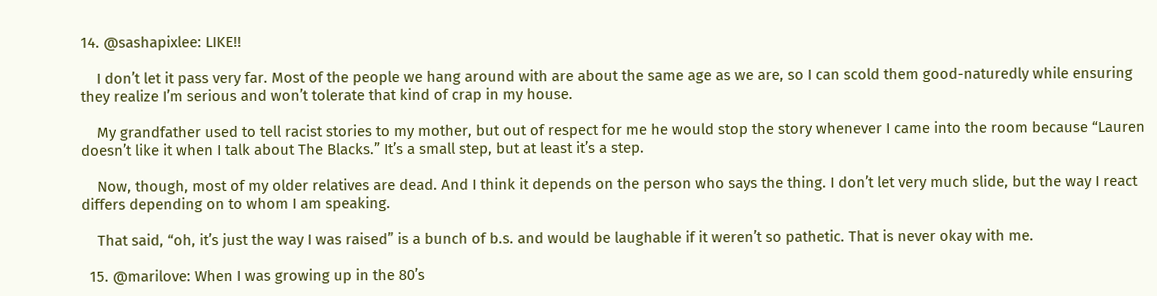14. @sashapixlee: LIKE!!

    I don’t let it pass very far. Most of the people we hang around with are about the same age as we are, so I can scold them good-naturedly while ensuring they realize I’m serious and won’t tolerate that kind of crap in my house.

    My grandfather used to tell racist stories to my mother, but out of respect for me he would stop the story whenever I came into the room because “Lauren doesn’t like it when I talk about The Blacks.” It’s a small step, but at least it’s a step.

    Now, though, most of my older relatives are dead. And I think it depends on the person who says the thing. I don’t let very much slide, but the way I react differs depending on to whom I am speaking.

    That said, “oh, it’s just the way I was raised” is a bunch of b.s. and would be laughable if it weren’t so pathetic. That is never okay with me.

  15. @marilove: When I was growing up in the 80’s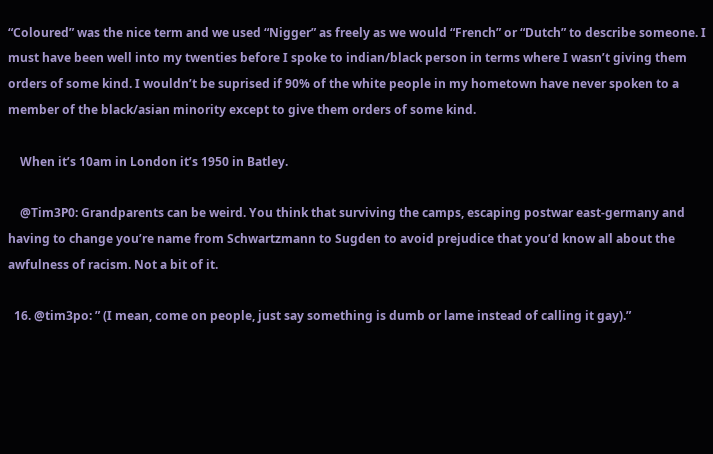“Coloured” was the nice term and we used “Nigger” as freely as we would “French” or “Dutch” to describe someone. I must have been well into my twenties before I spoke to indian/black person in terms where I wasn’t giving them orders of some kind. I wouldn’t be suprised if 90% of the white people in my hometown have never spoken to a member of the black/asian minority except to give them orders of some kind.

    When it’s 10am in London it’s 1950 in Batley.

    @Tim3P0: Grandparents can be weird. You think that surviving the camps, escaping postwar east-germany and having to change you’re name from Schwartzmann to Sugden to avoid prejudice that you’d know all about the awfulness of racism. Not a bit of it.

  16. @tim3po: ” (I mean, come on people, just say something is dumb or lame instead of calling it gay).”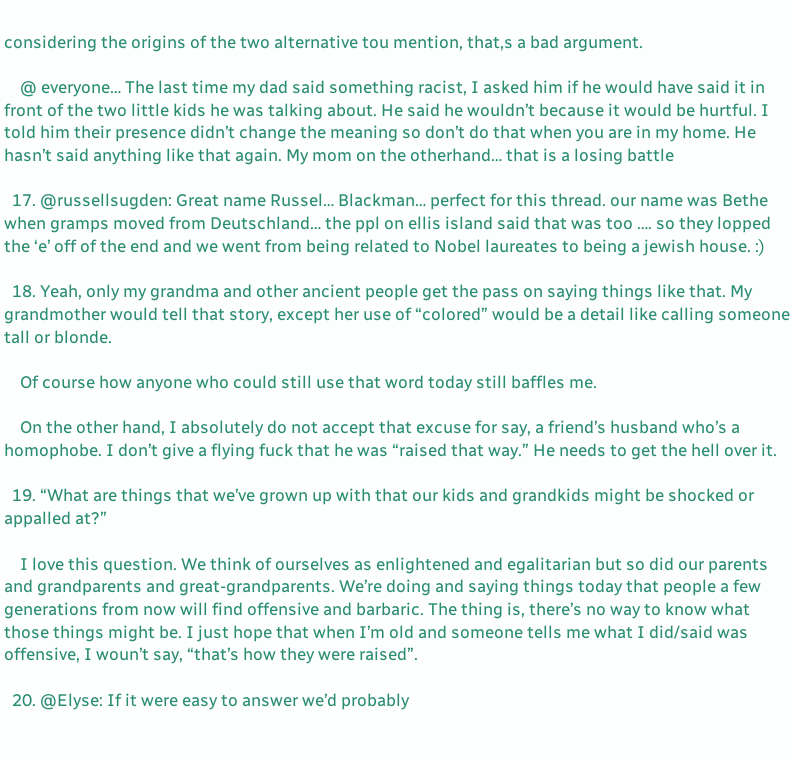considering the origins of the two alternative tou mention, that,s a bad argument.

    @ everyone… The last time my dad said something racist, I asked him if he would have said it in front of the two little kids he was talking about. He said he wouldn’t because it would be hurtful. I told him their presence didn’t change the meaning so don’t do that when you are in my home. He hasn’t said anything like that again. My mom on the otherhand… that is a losing battle

  17. @russellsugden: Great name Russel… Blackman… perfect for this thread. our name was Bethe when gramps moved from Deutschland… the ppl on ellis island said that was too …. so they lopped the ‘e’ off of the end and we went from being related to Nobel laureates to being a jewish house. :)

  18. Yeah, only my grandma and other ancient people get the pass on saying things like that. My grandmother would tell that story, except her use of “colored” would be a detail like calling someone tall or blonde.

    Of course how anyone who could still use that word today still baffles me.

    On the other hand, I absolutely do not accept that excuse for say, a friend’s husband who’s a homophobe. I don’t give a flying fuck that he was “raised that way.” He needs to get the hell over it.

  19. “What are things that we’ve grown up with that our kids and grandkids might be shocked or appalled at?”

    I love this question. We think of ourselves as enlightened and egalitarian but so did our parents and grandparents and great-grandparents. We’re doing and saying things today that people a few generations from now will find offensive and barbaric. The thing is, there’s no way to know what those things might be. I just hope that when I’m old and someone tells me what I did/said was offensive, I woun’t say, “that’s how they were raised”.

  20. @Elyse: If it were easy to answer we’d probably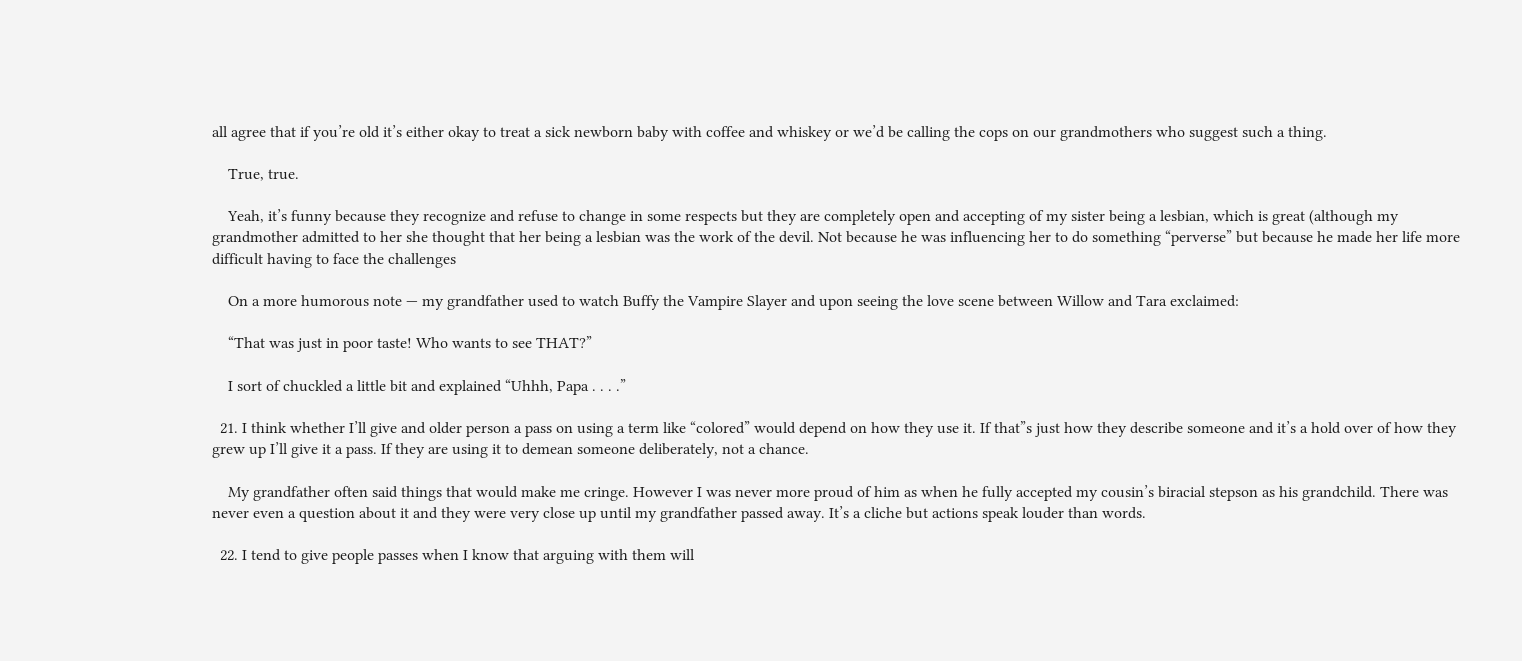all agree that if you’re old it’s either okay to treat a sick newborn baby with coffee and whiskey or we’d be calling the cops on our grandmothers who suggest such a thing.

    True, true.

    Yeah, it’s funny because they recognize and refuse to change in some respects but they are completely open and accepting of my sister being a lesbian, which is great (although my grandmother admitted to her she thought that her being a lesbian was the work of the devil. Not because he was influencing her to do something “perverse” but because he made her life more difficult having to face the challenges

    On a more humorous note — my grandfather used to watch Buffy the Vampire Slayer and upon seeing the love scene between Willow and Tara exclaimed:

    “That was just in poor taste! Who wants to see THAT?”

    I sort of chuckled a little bit and explained “Uhhh, Papa . . . .”

  21. I think whether I’ll give and older person a pass on using a term like “colored” would depend on how they use it. If that”s just how they describe someone and it’s a hold over of how they grew up I’ll give it a pass. If they are using it to demean someone deliberately, not a chance.

    My grandfather often said things that would make me cringe. However I was never more proud of him as when he fully accepted my cousin’s biracial stepson as his grandchild. There was never even a question about it and they were very close up until my grandfather passed away. It’s a cliche but actions speak louder than words.

  22. I tend to give people passes when I know that arguing with them will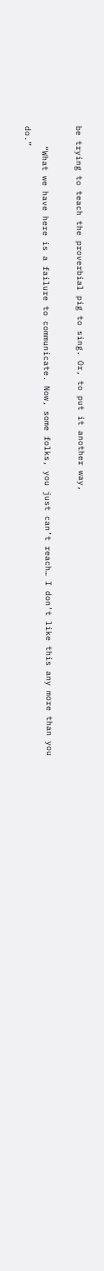be trying to teach the proverbial pig to sing. Or, to put it another way,

    “What we have here is a failure to communicate. Now, some folks, you just can’t reach… I don’t like this any more than you do.”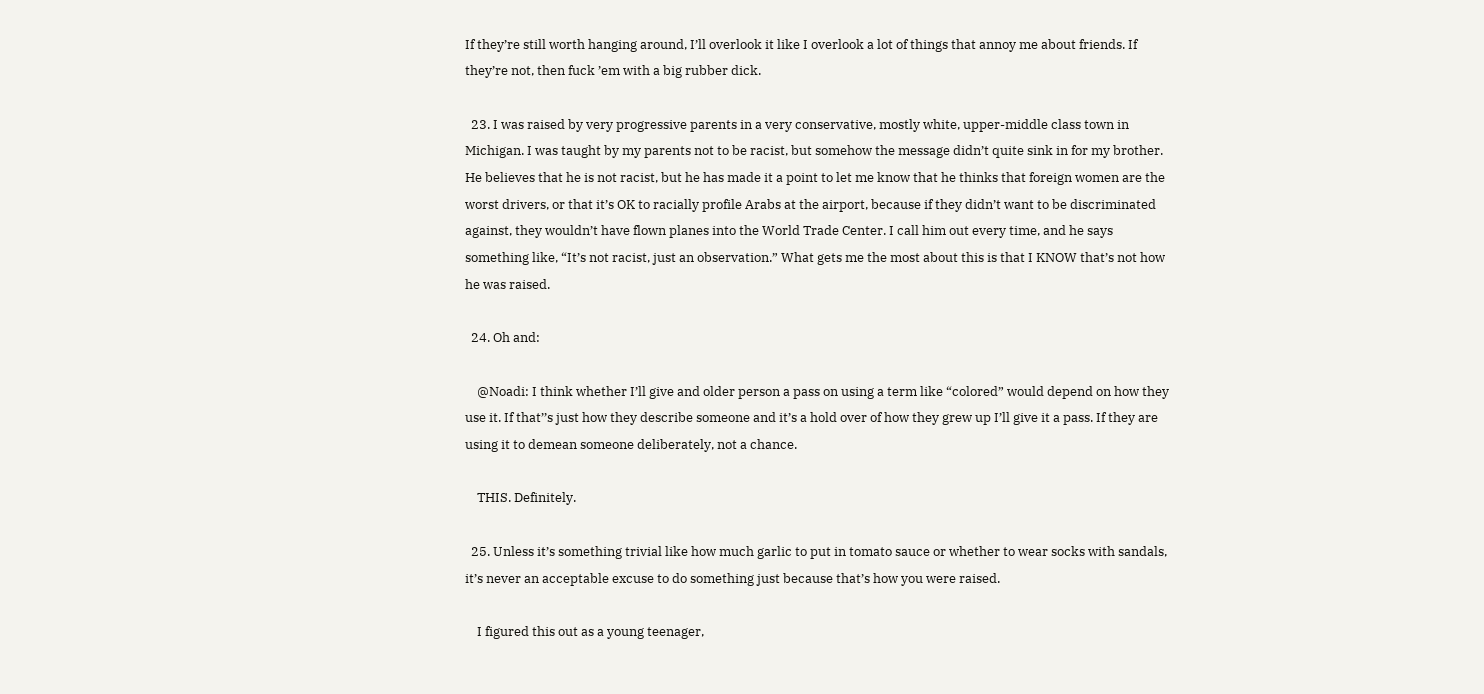If they’re still worth hanging around, I’ll overlook it like I overlook a lot of things that annoy me about friends. If they’re not, then fuck ’em with a big rubber dick.

  23. I was raised by very progressive parents in a very conservative, mostly white, upper-middle class town in Michigan. I was taught by my parents not to be racist, but somehow the message didn’t quite sink in for my brother. He believes that he is not racist, but he has made it a point to let me know that he thinks that foreign women are the worst drivers, or that it’s OK to racially profile Arabs at the airport, because if they didn’t want to be discriminated against, they wouldn’t have flown planes into the World Trade Center. I call him out every time, and he says something like, “It’s not racist, just an observation.” What gets me the most about this is that I KNOW that’s not how he was raised.

  24. Oh and:

    @Noadi: I think whether I’ll give and older person a pass on using a term like “colored” would depend on how they use it. If that’’s just how they describe someone and it’s a hold over of how they grew up I’ll give it a pass. If they are using it to demean someone deliberately, not a chance.

    THIS. Definitely.

  25. Unless it’s something trivial like how much garlic to put in tomato sauce or whether to wear socks with sandals, it’s never an acceptable excuse to do something just because that’s how you were raised.

    I figured this out as a young teenager,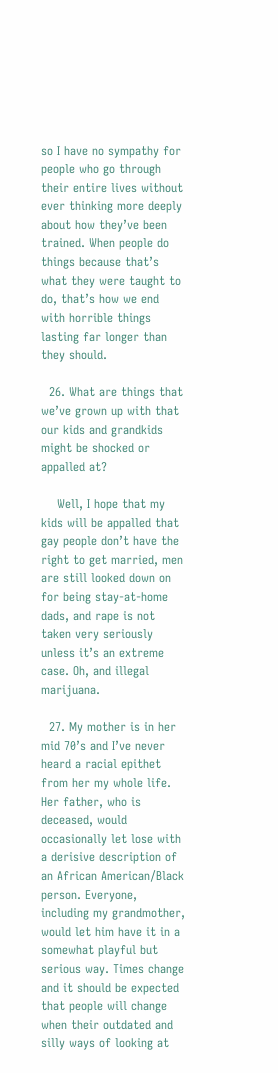so I have no sympathy for people who go through their entire lives without ever thinking more deeply about how they’ve been trained. When people do things because that’s what they were taught to do, that’s how we end with horrible things lasting far longer than they should.

  26. What are things that we’ve grown up with that our kids and grandkids might be shocked or appalled at?

    Well, I hope that my kids will be appalled that gay people don’t have the right to get married, men are still looked down on for being stay-at-home dads, and rape is not taken very seriously unless it’s an extreme case. Oh, and illegal marijuana.

  27. My mother is in her mid 70’s and I’ve never heard a racial epithet from her my whole life. Her father, who is deceased, would occasionally let lose with a derisive description of an African American/Black person. Everyone, including my grandmother, would let him have it in a somewhat playful but serious way. Times change and it should be expected that people will change when their outdated and silly ways of looking at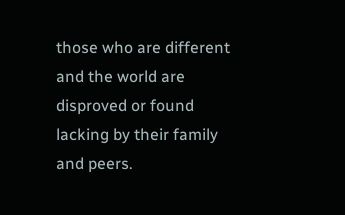those who are different and the world are disproved or found lacking by their family and peers.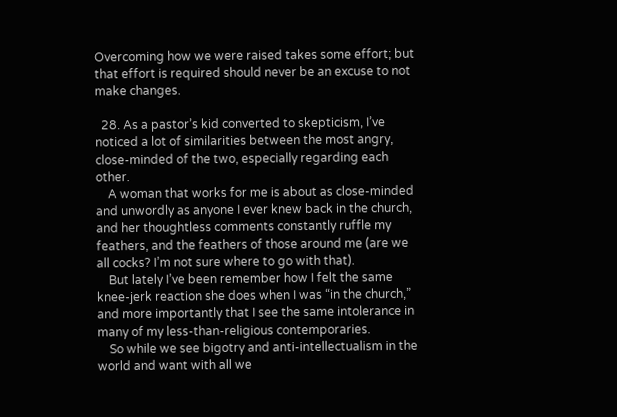Overcoming how we were raised takes some effort; but that effort is required should never be an excuse to not make changes.

  28. As a pastor’s kid converted to skepticism, I’ve noticed a lot of similarities between the most angry, close-minded of the two, especially regarding each other.
    A woman that works for me is about as close-minded and unwordly as anyone I ever knew back in the church, and her thoughtless comments constantly ruffle my feathers, and the feathers of those around me (are we all cocks? I’m not sure where to go with that).
    But lately I’ve been remember how I felt the same knee-jerk reaction she does when I was “in the church,” and more importantly that I see the same intolerance in many of my less-than-religious contemporaries.
    So while we see bigotry and anti-intellectualism in the world and want with all we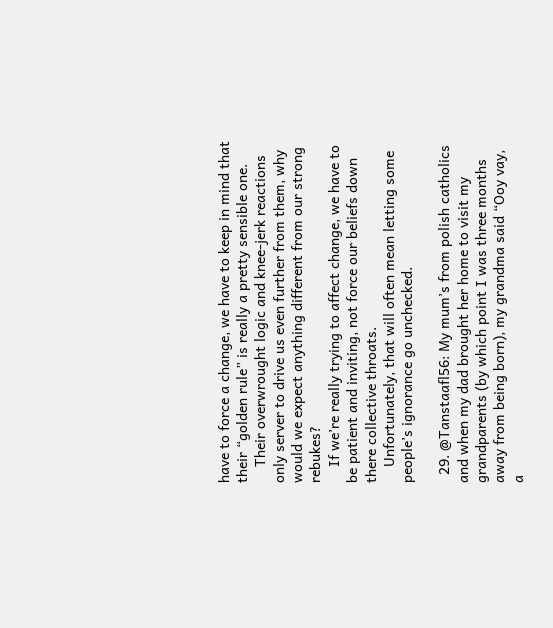have to force a change, we have to keep in mind that their “golden rule” is really a pretty sensible one.
    Their overwrought logic and knee-jerk reactions only server to drive us even further from them, why would we expect anything different from our strong rebukes?
    If we’re really trying to affect change, we have to be patient and inviting, not force our beliefs down there collective throats.
    Unfortunately, that will often mean letting some people’s ignorance go unchecked.

  29. @Tanstaafl56: My mum’s from polish catholics and when my dad brought her home to visit my grandparents (by which point I was three months away from being born), my grandma said “Ooy vay, a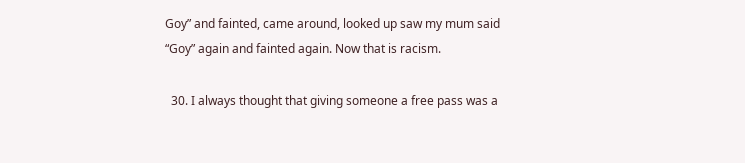Goy” and fainted, came around, looked up saw my mum said “Goy” again and fainted again. Now that is racism.

  30. I always thought that giving someone a free pass was a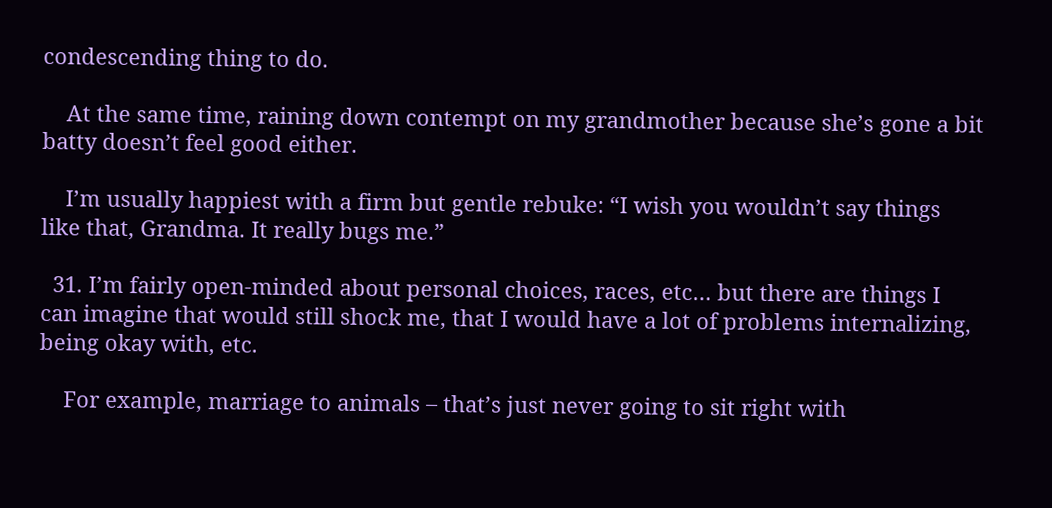condescending thing to do.

    At the same time, raining down contempt on my grandmother because she’s gone a bit batty doesn’t feel good either.

    I’m usually happiest with a firm but gentle rebuke: “I wish you wouldn’t say things like that, Grandma. It really bugs me.”

  31. I’m fairly open-minded about personal choices, races, etc… but there are things I can imagine that would still shock me, that I would have a lot of problems internalizing, being okay with, etc.

    For example, marriage to animals – that’s just never going to sit right with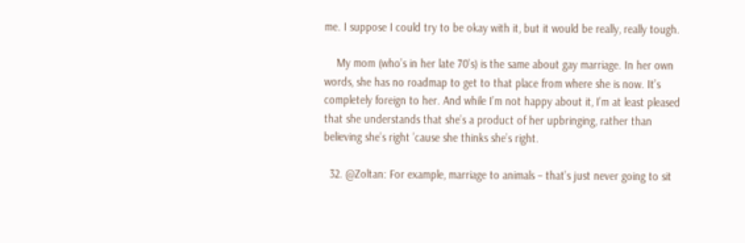me. I suppose I could try to be okay with it, but it would be really, really tough.

    My mom (who’s in her late 70’s) is the same about gay marriage. In her own words, she has no roadmap to get to that place from where she is now. It’s completely foreign to her. And while I’m not happy about it, I’m at least pleased that she understands that she’s a product of her upbringing, rather than believing she’s right ’cause she thinks she’s right.

  32. @Zoltan: For example, marriage to animals – that’s just never going to sit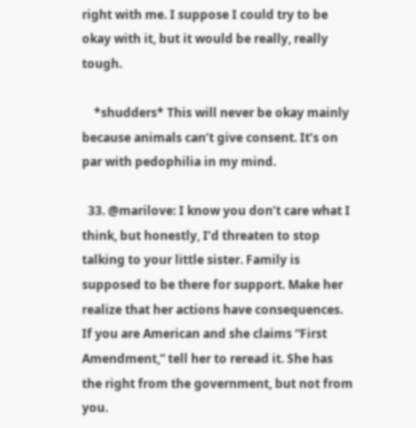right with me. I suppose I could try to be okay with it, but it would be really, really tough.

    *shudders* This will never be okay mainly because animals can’t give consent. It’s on par with pedophilia in my mind.

  33. @marilove: I know you don’t care what I think, but honestly, I’d threaten to stop talking to your little sister. Family is supposed to be there for support. Make her realize that her actions have consequences. If you are American and she claims “First Amendment,” tell her to reread it. She has the right from the government, but not from you.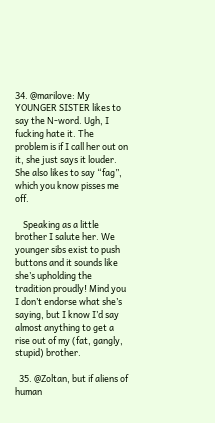34. @marilove: My YOUNGER SISTER likes to say the N-word. Ugh, I fucking hate it. The problem is if I call her out on it, she just says it louder. She also likes to say “fag”, which you know pisses me off.

    Speaking as a little brother I salute her. We younger sibs exist to push buttons and it sounds like she’s upholding the tradition proudly! Mind you I don’t endorse what she’s saying, but I know I’d say almost anything to get a rise out of my (fat, gangly, stupid) brother.

  35. @Zoltan, but if aliens of human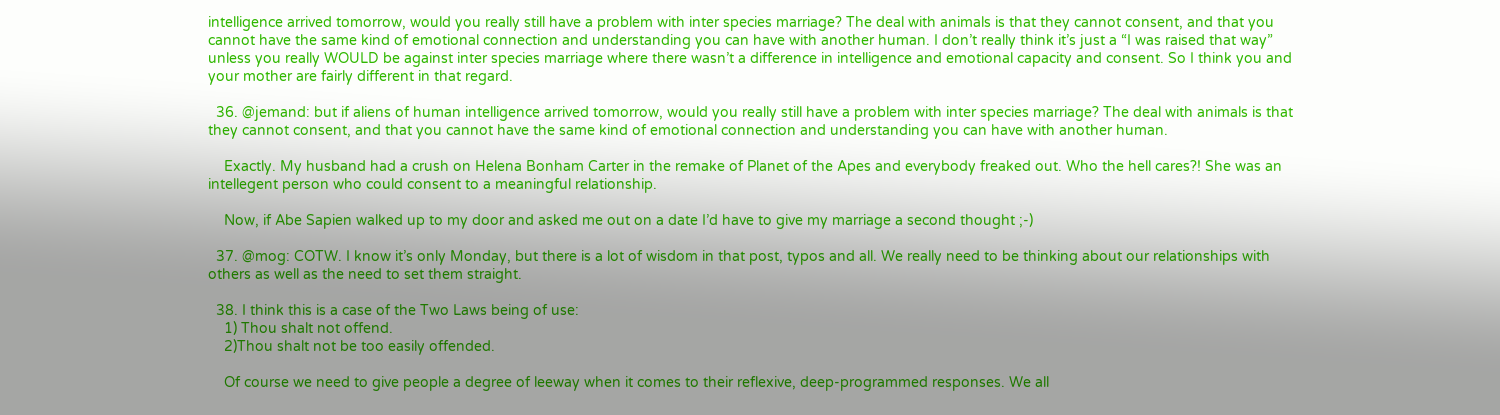intelligence arrived tomorrow, would you really still have a problem with inter species marriage? The deal with animals is that they cannot consent, and that you cannot have the same kind of emotional connection and understanding you can have with another human. I don’t really think it’s just a “I was raised that way” unless you really WOULD be against inter species marriage where there wasn’t a difference in intelligence and emotional capacity and consent. So I think you and your mother are fairly different in that regard.

  36. @jemand: but if aliens of human intelligence arrived tomorrow, would you really still have a problem with inter species marriage? The deal with animals is that they cannot consent, and that you cannot have the same kind of emotional connection and understanding you can have with another human.

    Exactly. My husband had a crush on Helena Bonham Carter in the remake of Planet of the Apes and everybody freaked out. Who the hell cares?! She was an intellegent person who could consent to a meaningful relationship.

    Now, if Abe Sapien walked up to my door and asked me out on a date I’d have to give my marriage a second thought ;-)

  37. @mog: COTW. I know it’s only Monday, but there is a lot of wisdom in that post, typos and all. We really need to be thinking about our relationships with others as well as the need to set them straight.

  38. I think this is a case of the Two Laws being of use:
    1) Thou shalt not offend.
    2)Thou shalt not be too easily offended.

    Of course we need to give people a degree of leeway when it comes to their reflexive, deep-programmed responses. We all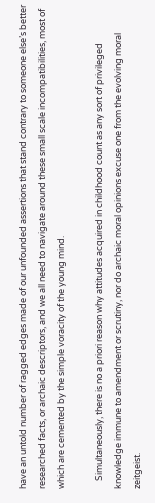have an untold number of ragged edges made of our unfounded assertions that stand contrary to someone else’s better researched facts, or archaic descriptors, and we all need to navigate around these small scale incompatibilities, most of which are cemented by the simple voracity of the young mind.

    Simultaneously, there is no a priori reason why attitudes acquired in childhood count as any sort of privileged knowledge immune to amendment or scrutiny, nor do archaic moral opinions excuse one from the evolving moral zeitgeist.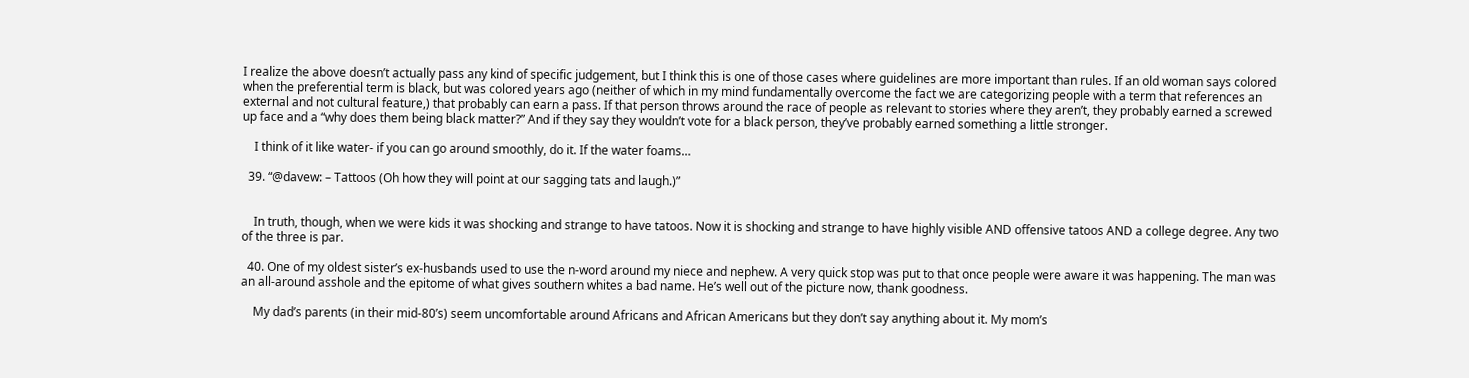I realize the above doesn’t actually pass any kind of specific judgement, but I think this is one of those cases where guidelines are more important than rules. If an old woman says colored when the preferential term is black, but was colored years ago (neither of which in my mind fundamentally overcome the fact we are categorizing people with a term that references an external and not cultural feature,) that probably can earn a pass. If that person throws around the race of people as relevant to stories where they aren’t, they probably earned a screwed up face and a “why does them being black matter?” And if they say they wouldn’t vote for a black person, they’ve probably earned something a little stronger.

    I think of it like water- if you can go around smoothly, do it. If the water foams…

  39. “@davew: – Tattoos (Oh how they will point at our sagging tats and laugh.)”


    In truth, though, when we were kids it was shocking and strange to have tatoos. Now it is shocking and strange to have highly visible AND offensive tatoos AND a college degree. Any two of the three is par.

  40. One of my oldest sister’s ex-husbands used to use the n-word around my niece and nephew. A very quick stop was put to that once people were aware it was happening. The man was an all-around asshole and the epitome of what gives southern whites a bad name. He’s well out of the picture now, thank goodness.

    My dad’s parents (in their mid-80’s) seem uncomfortable around Africans and African Americans but they don’t say anything about it. My mom’s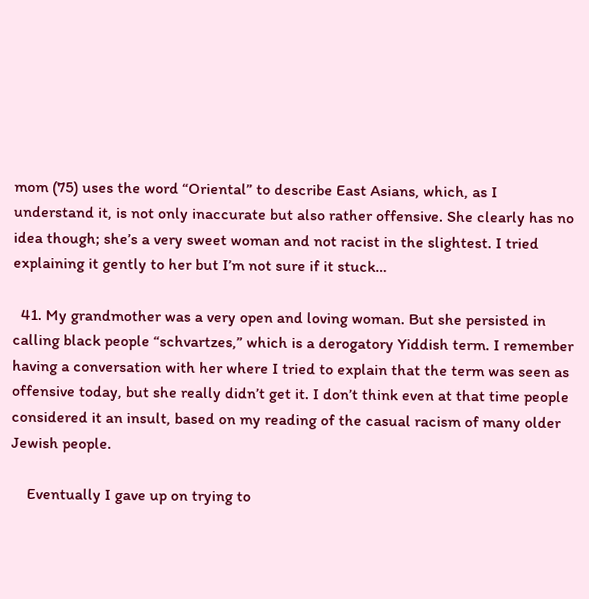mom (75) uses the word “Oriental” to describe East Asians, which, as I understand it, is not only inaccurate but also rather offensive. She clearly has no idea though; she’s a very sweet woman and not racist in the slightest. I tried explaining it gently to her but I’m not sure if it stuck…

  41. My grandmother was a very open and loving woman. But she persisted in calling black people “schvartzes,” which is a derogatory Yiddish term. I remember having a conversation with her where I tried to explain that the term was seen as offensive today, but she really didn’t get it. I don’t think even at that time people considered it an insult, based on my reading of the casual racism of many older Jewish people.

    Eventually I gave up on trying to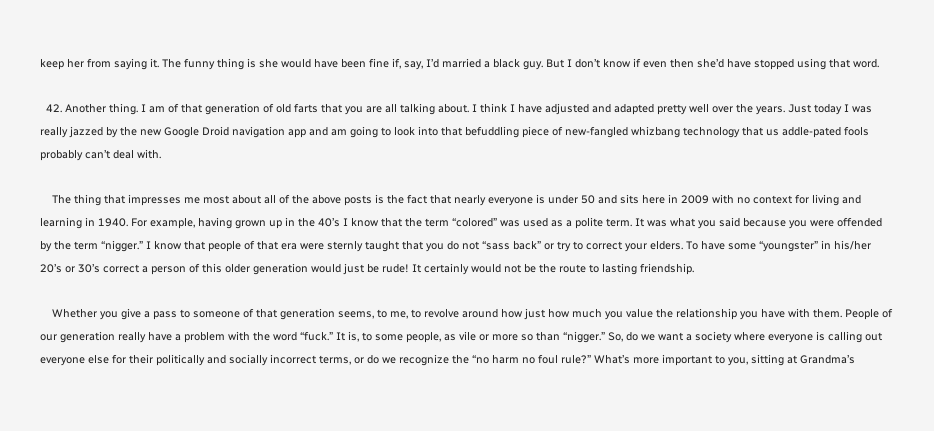keep her from saying it. The funny thing is she would have been fine if, say, I’d married a black guy. But I don’t know if even then she’d have stopped using that word.

  42. Another thing. I am of that generation of old farts that you are all talking about. I think I have adjusted and adapted pretty well over the years. Just today I was really jazzed by the new Google Droid navigation app and am going to look into that befuddling piece of new-fangled whizbang technology that us addle-pated fools probably can’t deal with.

    The thing that impresses me most about all of the above posts is the fact that nearly everyone is under 50 and sits here in 2009 with no context for living and learning in 1940. For example, having grown up in the 40’s I know that the term “colored” was used as a polite term. It was what you said because you were offended by the term “nigger.” I know that people of that era were sternly taught that you do not “sass back” or try to correct your elders. To have some “youngster” in his/her 20’s or 30’s correct a person of this older generation would just be rude! It certainly would not be the route to lasting friendship.

    Whether you give a pass to someone of that generation seems, to me, to revolve around how just how much you value the relationship you have with them. People of our generation really have a problem with the word “fuck.” It is, to some people, as vile or more so than “nigger.” So, do we want a society where everyone is calling out everyone else for their politically and socially incorrect terms, or do we recognize the “no harm no foul rule?” What’s more important to you, sitting at Grandma’s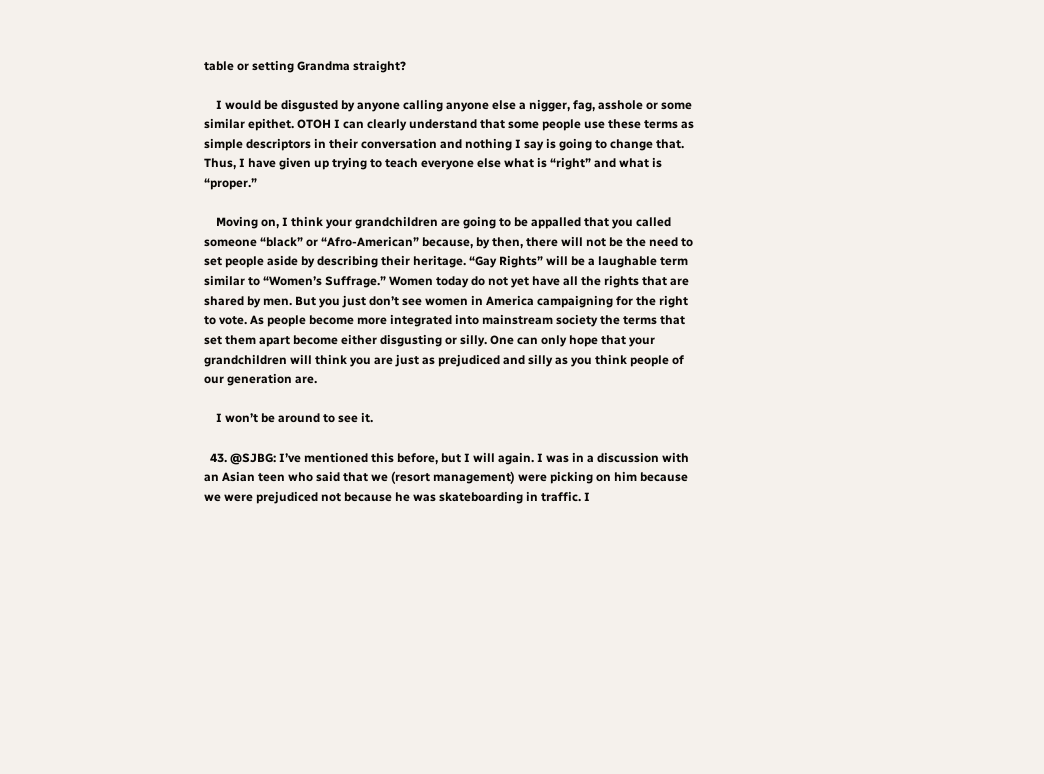table or setting Grandma straight?

    I would be disgusted by anyone calling anyone else a nigger, fag, asshole or some similar epithet. OTOH I can clearly understand that some people use these terms as simple descriptors in their conversation and nothing I say is going to change that. Thus, I have given up trying to teach everyone else what is “right” and what is “proper.”

    Moving on, I think your grandchildren are going to be appalled that you called someone “black” or “Afro-American” because, by then, there will not be the need to set people aside by describing their heritage. “Gay Rights” will be a laughable term similar to “Women’s Suffrage.” Women today do not yet have all the rights that are shared by men. But you just don’t see women in America campaigning for the right to vote. As people become more integrated into mainstream society the terms that set them apart become either disgusting or silly. One can only hope that your grandchildren will think you are just as prejudiced and silly as you think people of our generation are.

    I won’t be around to see it.

  43. @SJBG: I’ve mentioned this before, but I will again. I was in a discussion with an Asian teen who said that we (resort management) were picking on him because we were prejudiced not because he was skateboarding in traffic. I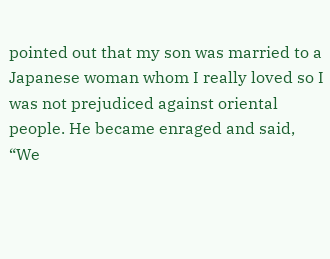pointed out that my son was married to a Japanese woman whom I really loved so I was not prejudiced against oriental people. He became enraged and said, “We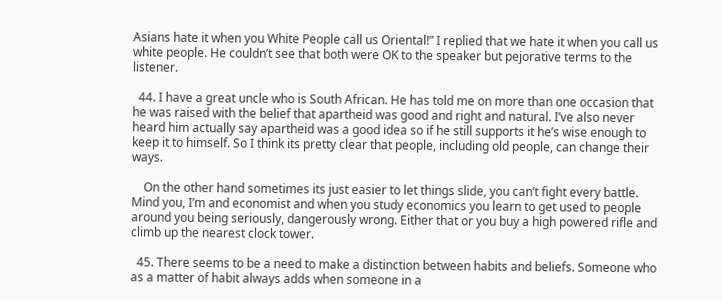Asians hate it when you White People call us Oriental!” I replied that we hate it when you call us white people. He couldn’t see that both were OK to the speaker but pejorative terms to the listener.

  44. I have a great uncle who is South African. He has told me on more than one occasion that he was raised with the belief that apartheid was good and right and natural. I’ve also never heard him actually say apartheid was a good idea so if he still supports it he’s wise enough to keep it to himself. So I think its pretty clear that people, including old people, can change their ways.

    On the other hand sometimes its just easier to let things slide, you can’t fight every battle. Mind you, I’m and economist and when you study economics you learn to get used to people around you being seriously, dangerously wrong. Either that or you buy a high powered rifle and climb up the nearest clock tower.

  45. There seems to be a need to make a distinction between habits and beliefs. Someone who as a matter of habit always adds when someone in a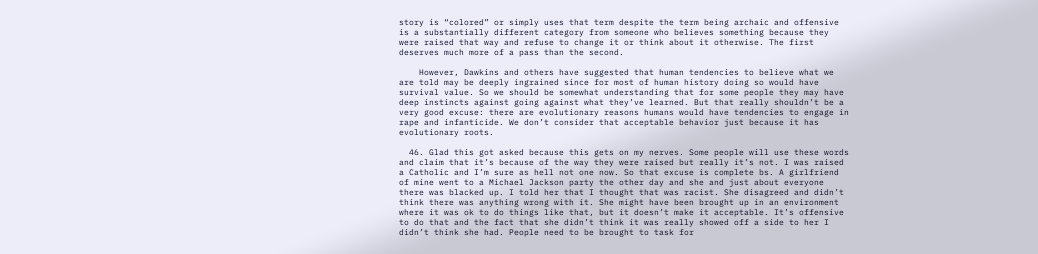story is “colored” or simply uses that term despite the term being archaic and offensive is a substantially different category from someone who believes something because they were raised that way and refuse to change it or think about it otherwise. The first deserves much more of a pass than the second.

    However, Dawkins and others have suggested that human tendencies to believe what we are told may be deeply ingrained since for most of human history doing so would have survival value. So we should be somewhat understanding that for some people they may have deep instincts against going against what they’ve learned. But that really shouldn’t be a very good excuse: there are evolutionary reasons humans would have tendencies to engage in rape and infanticide. We don’t consider that acceptable behavior just because it has evolutionary roots.

  46. Glad this got asked because this gets on my nerves. Some people will use these words and claim that it’s because of the way they were raised but really it’s not. I was raised a Catholic and I’m sure as hell not one now. So that excuse is complete bs. A girlfriend of mine went to a Michael Jackson party the other day and she and just about everyone there was blacked up. I told her that I thought that was racist. She disagreed and didn’t think there was anything wrong with it. She might have been brought up in an environment where it was ok to do things like that, but it doesn’t make it acceptable. It’s offensive to do that and the fact that she didn’t think it was really showed off a side to her I didn’t think she had. People need to be brought to task for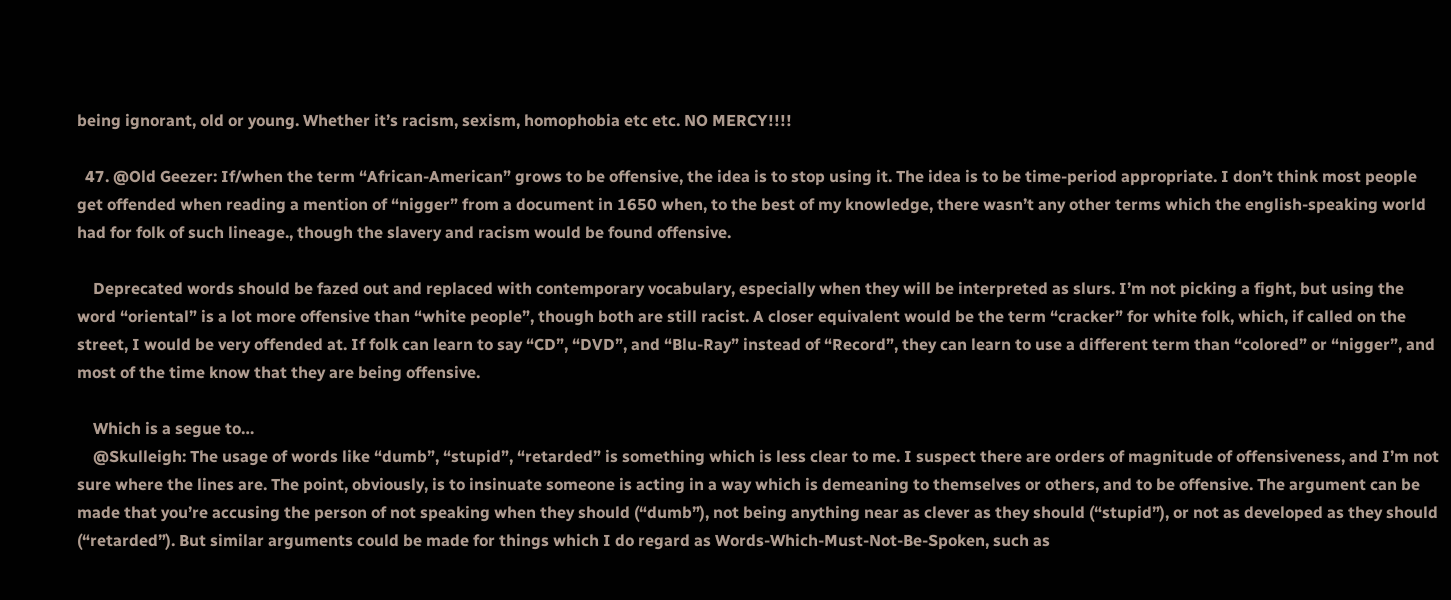being ignorant, old or young. Whether it’s racism, sexism, homophobia etc etc. NO MERCY!!!!

  47. @Old Geezer: If/when the term “African-American” grows to be offensive, the idea is to stop using it. The idea is to be time-period appropriate. I don’t think most people get offended when reading a mention of “nigger” from a document in 1650 when, to the best of my knowledge, there wasn’t any other terms which the english-speaking world had for folk of such lineage., though the slavery and racism would be found offensive.

    Deprecated words should be fazed out and replaced with contemporary vocabulary, especially when they will be interpreted as slurs. I’m not picking a fight, but using the word “oriental” is a lot more offensive than “white people”, though both are still racist. A closer equivalent would be the term “cracker” for white folk, which, if called on the street, I would be very offended at. If folk can learn to say “CD”, “DVD”, and “Blu-Ray” instead of “Record”, they can learn to use a different term than “colored” or “nigger”, and most of the time know that they are being offensive.

    Which is a segue to…
    @Skulleigh: The usage of words like “dumb”, “stupid”, “retarded” is something which is less clear to me. I suspect there are orders of magnitude of offensiveness, and I’m not sure where the lines are. The point, obviously, is to insinuate someone is acting in a way which is demeaning to themselves or others, and to be offensive. The argument can be made that you’re accusing the person of not speaking when they should (“dumb”), not being anything near as clever as they should (“stupid”), or not as developed as they should (“retarded”). But similar arguments could be made for things which I do regard as Words-Which-Must-Not-Be-Spoken, such as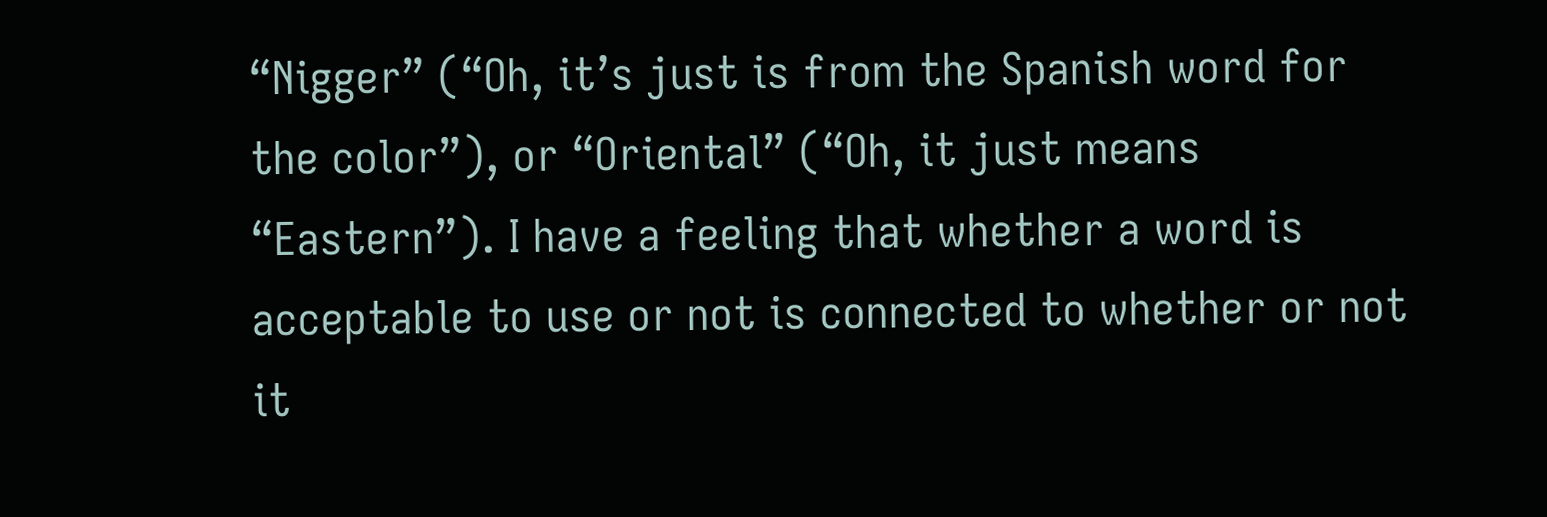“Nigger” (“Oh, it’s just is from the Spanish word for the color”), or “Oriental” (“Oh, it just means “Eastern”). I have a feeling that whether a word is acceptable to use or not is connected to whether or not it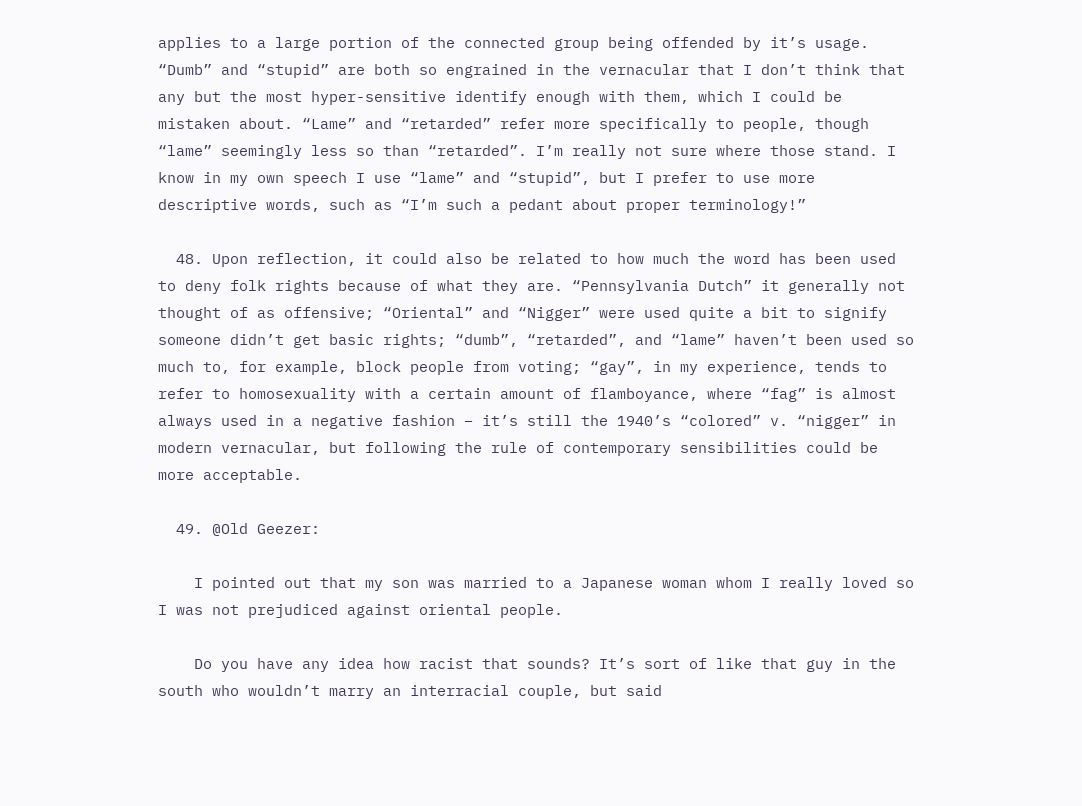applies to a large portion of the connected group being offended by it’s usage. “Dumb” and “stupid” are both so engrained in the vernacular that I don’t think that any but the most hyper-sensitive identify enough with them, which I could be mistaken about. “Lame” and “retarded” refer more specifically to people, though “lame” seemingly less so than “retarded”. I’m really not sure where those stand. I know in my own speech I use “lame” and “stupid”, but I prefer to use more descriptive words, such as “I’m such a pedant about proper terminology!”

  48. Upon reflection, it could also be related to how much the word has been used to deny folk rights because of what they are. “Pennsylvania Dutch” it generally not thought of as offensive; “Oriental” and “Nigger” were used quite a bit to signify someone didn’t get basic rights; “dumb”, “retarded”, and “lame” haven’t been used so much to, for example, block people from voting; “gay”, in my experience, tends to refer to homosexuality with a certain amount of flamboyance, where “fag” is almost always used in a negative fashion – it’s still the 1940’s “colored” v. “nigger” in modern vernacular, but following the rule of contemporary sensibilities could be more acceptable.

  49. @Old Geezer:

    I pointed out that my son was married to a Japanese woman whom I really loved so I was not prejudiced against oriental people.

    Do you have any idea how racist that sounds? It’s sort of like that guy in the south who wouldn’t marry an interracial couple, but said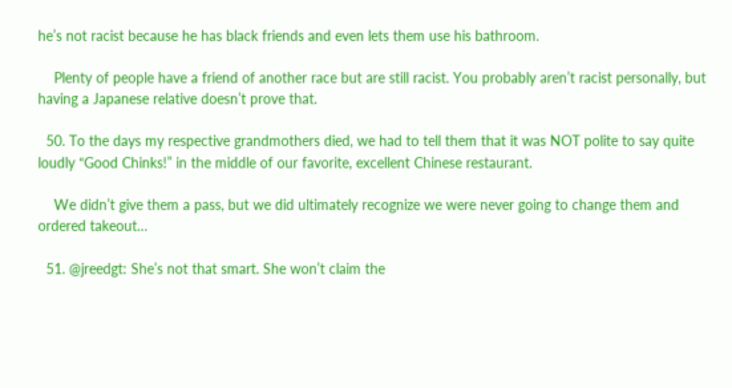he’s not racist because he has black friends and even lets them use his bathroom.

    Plenty of people have a friend of another race but are still racist. You probably aren’t racist personally, but having a Japanese relative doesn’t prove that.

  50. To the days my respective grandmothers died, we had to tell them that it was NOT polite to say quite loudly “Good Chinks!” in the middle of our favorite, excellent Chinese restaurant.

    We didn’t give them a pass, but we did ultimately recognize we were never going to change them and ordered takeout…

  51. @jreedgt: She’s not that smart. She won’t claim the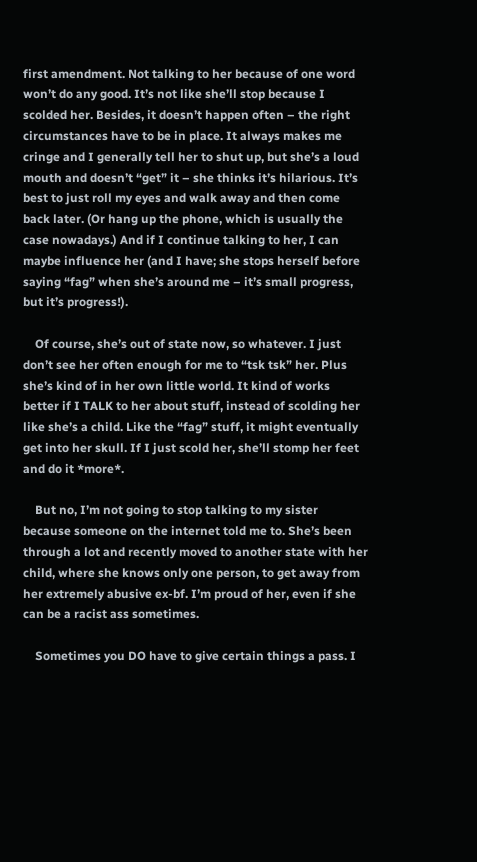first amendment. Not talking to her because of one word won’t do any good. It’s not like she’ll stop because I scolded her. Besides, it doesn’t happen often – the right circumstances have to be in place. It always makes me cringe and I generally tell her to shut up, but she’s a loud mouth and doesn’t “get” it – she thinks it’s hilarious. It’s best to just roll my eyes and walk away and then come back later. (Or hang up the phone, which is usually the case nowadays.) And if I continue talking to her, I can maybe influence her (and I have; she stops herself before saying “fag” when she’s around me – it’s small progress, but it’s progress!).

    Of course, she’s out of state now, so whatever. I just don’t see her often enough for me to “tsk tsk” her. Plus she’s kind of in her own little world. It kind of works better if I TALK to her about stuff, instead of scolding her like she’s a child. Like the “fag” stuff, it might eventually get into her skull. If I just scold her, she’ll stomp her feet and do it *more*.

    But no, I’m not going to stop talking to my sister because someone on the internet told me to. She’s been through a lot and recently moved to another state with her child, where she knows only one person, to get away from her extremely abusive ex-bf. I’m proud of her, even if she can be a racist ass sometimes.

    Sometimes you DO have to give certain things a pass. I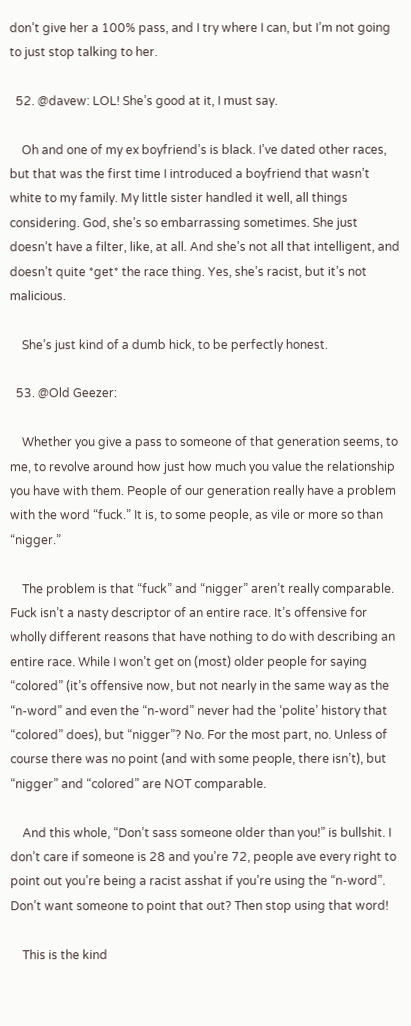don’t give her a 100% pass, and I try where I can, but I’m not going to just stop talking to her.

  52. @davew: LOL! She’s good at it, I must say.

    Oh and one of my ex boyfriend’s is black. I’ve dated other races, but that was the first time I introduced a boyfriend that wasn’t white to my family. My little sister handled it well, all things considering. God, she’s so embarrassing sometimes. She just doesn’t have a filter, like, at all. And she’s not all that intelligent, and doesn’t quite *get* the race thing. Yes, she’s racist, but it’s not malicious.

    She’s just kind of a dumb hick, to be perfectly honest.

  53. @Old Geezer:

    Whether you give a pass to someone of that generation seems, to me, to revolve around how just how much you value the relationship you have with them. People of our generation really have a problem with the word “fuck.” It is, to some people, as vile or more so than “nigger.”

    The problem is that “fuck” and “nigger” aren’t really comparable. Fuck isn’t a nasty descriptor of an entire race. It’s offensive for wholly different reasons that have nothing to do with describing an entire race. While I won’t get on (most) older people for saying “colored” (it’s offensive now, but not nearly in the same way as the “n-word” and even the “n-word” never had the ‘polite’ history that “colored” does), but “nigger”? No. For the most part, no. Unless of course there was no point (and with some people, there isn’t), but “nigger” and “colored” are NOT comparable.

    And this whole, “Don’t sass someone older than you!” is bullshit. I don’t care if someone is 28 and you’re 72, people ave every right to point out you’re being a racist asshat if you’re using the “n-word”. Don’t want someone to point that out? Then stop using that word!

    This is the kind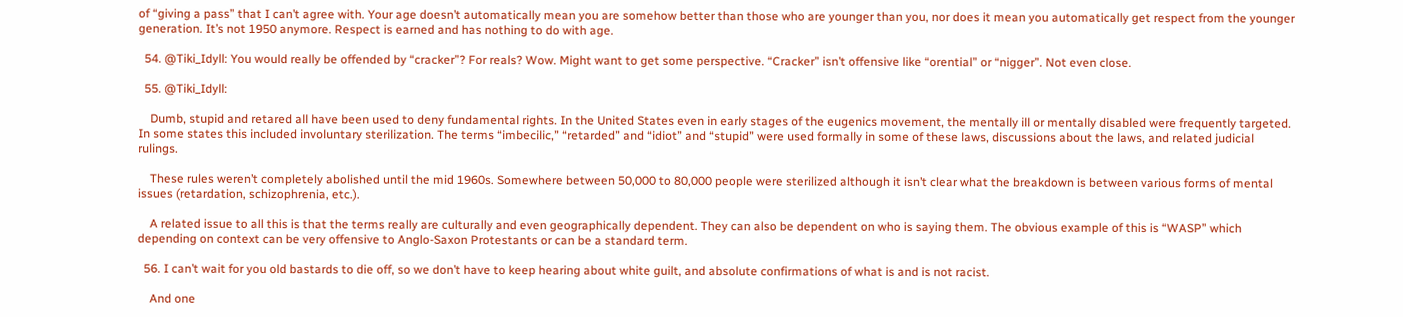of “giving a pass” that I can’t agree with. Your age doesn’t automatically mean you are somehow better than those who are younger than you, nor does it mean you automatically get respect from the younger generation. It’s not 1950 anymore. Respect is earned and has nothing to do with age.

  54. @Tiki_Idyll: You would really be offended by “cracker”? For reals? Wow. Might want to get some perspective. “Cracker” isn’t offensive like “orential” or “nigger”. Not even close.

  55. @Tiki_Idyll:

    Dumb, stupid and retared all have been used to deny fundamental rights. In the United States even in early stages of the eugenics movement, the mentally ill or mentally disabled were frequently targeted. In some states this included involuntary sterilization. The terms “imbecilic,” “retarded” and “idiot” and “stupid” were used formally in some of these laws, discussions about the laws, and related judicial rulings.

    These rules weren’t completely abolished until the mid 1960s. Somewhere between 50,000 to 80,000 people were sterilized although it isn’t clear what the breakdown is between various forms of mental issues (retardation, schizophrenia, etc.).

    A related issue to all this is that the terms really are culturally and even geographically dependent. They can also be dependent on who is saying them. The obvious example of this is “WASP” which depending on context can be very offensive to Anglo-Saxon Protestants or can be a standard term.

  56. I can’t wait for you old bastards to die off, so we don’t have to keep hearing about white guilt, and absolute confirmations of what is and is not racist.

    And one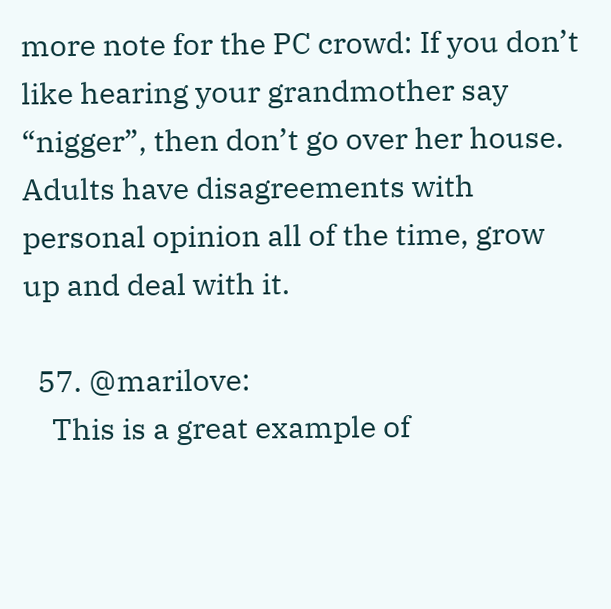more note for the PC crowd: If you don’t like hearing your grandmother say “nigger”, then don’t go over her house. Adults have disagreements with personal opinion all of the time, grow up and deal with it.

  57. @marilove:
    This is a great example of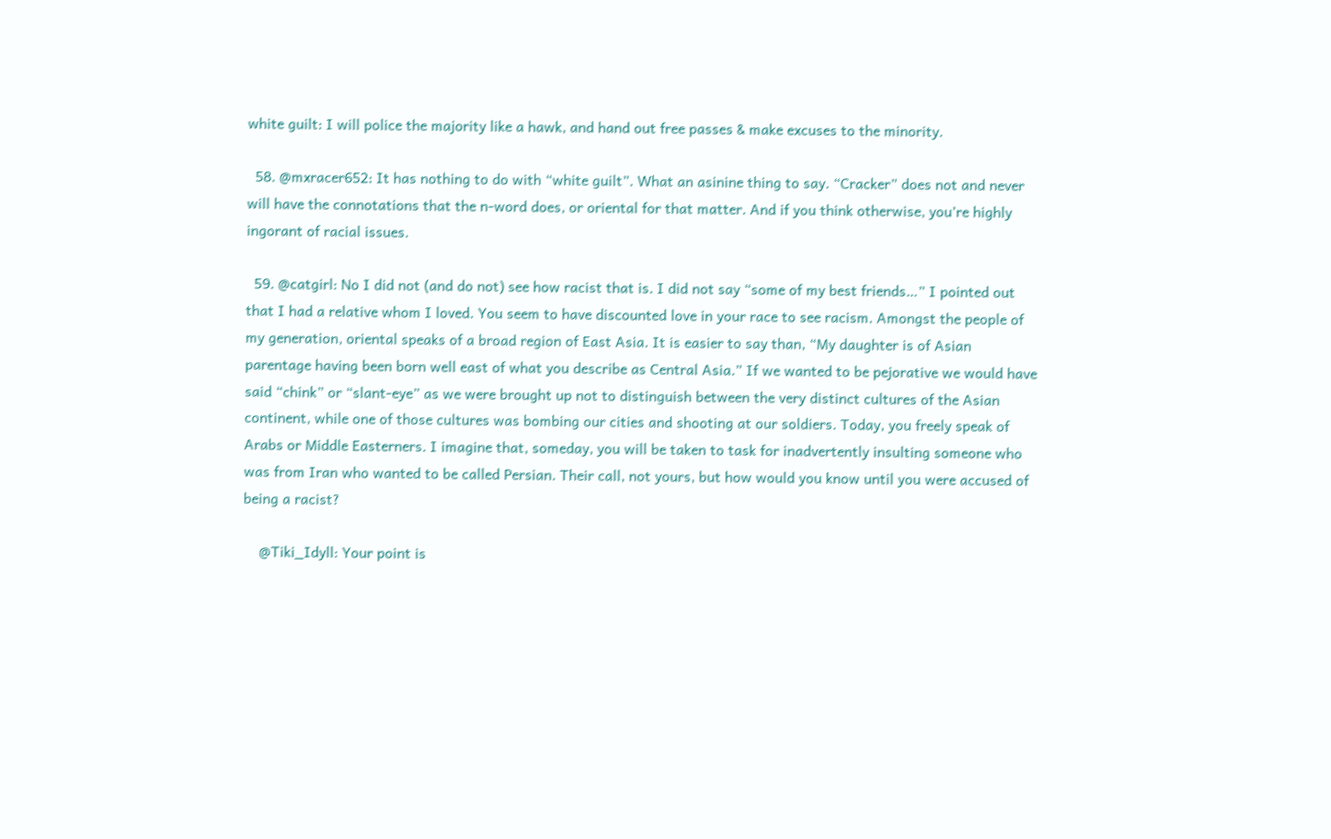white guilt: I will police the majority like a hawk, and hand out free passes & make excuses to the minority.

  58. @mxracer652: It has nothing to do with “white guilt”. What an asinine thing to say. “Cracker” does not and never will have the connotations that the n-word does, or oriental for that matter. And if you think otherwise, you’re highly ingorant of racial issues.

  59. @catgirl: No I did not (and do not) see how racist that is. I did not say “some of my best friends…” I pointed out that I had a relative whom I loved. You seem to have discounted love in your race to see racism. Amongst the people of my generation, oriental speaks of a broad region of East Asia. It is easier to say than, “My daughter is of Asian parentage having been born well east of what you describe as Central Asia.” If we wanted to be pejorative we would have said “chink” or “slant-eye” as we were brought up not to distinguish between the very distinct cultures of the Asian continent, while one of those cultures was bombing our cities and shooting at our soldiers. Today, you freely speak of Arabs or Middle Easterners. I imagine that, someday, you will be taken to task for inadvertently insulting someone who was from Iran who wanted to be called Persian. Their call, not yours, but how would you know until you were accused of being a racist?

    @Tiki_Idyll: Your point is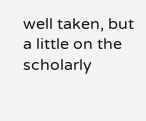well taken, but a little on the scholarly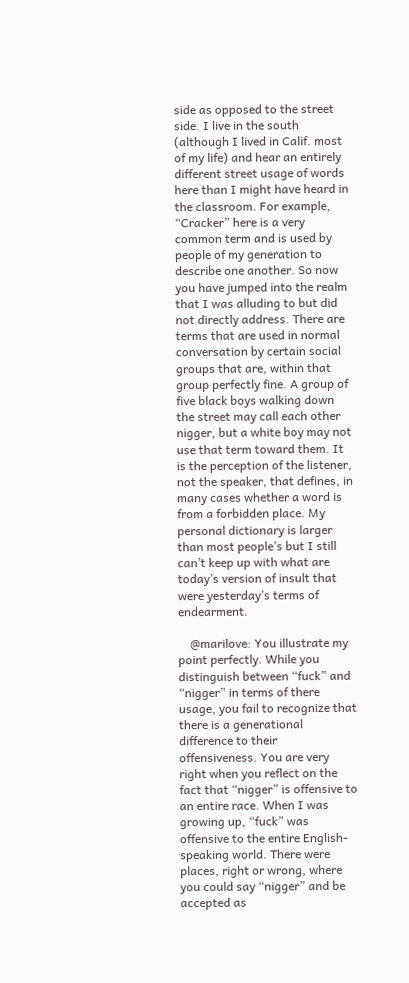side as opposed to the street side. I live in the south (although I lived in Calif. most of my life) and hear an entirely different street usage of words here than I might have heard in the classroom. For example, “Cracker” here is a very common term and is used by people of my generation to describe one another. So now you have jumped into the realm that I was alluding to but did not directly address. There are terms that are used in normal conversation by certain social groups that are, within that group perfectly fine. A group of five black boys walking down the street may call each other nigger, but a white boy may not use that term toward them. It is the perception of the listener, not the speaker, that defines, in many cases whether a word is from a forbidden place. My personal dictionary is larger than most people’s but I still can’t keep up with what are today’s version of insult that were yesterday’s terms of endearment.

    @marilove: You illustrate my point perfectly. While you distinguish between “fuck” and “nigger” in terms of there usage, you fail to recognize that there is a generational difference to their offensiveness. You are very right when you reflect on the fact that “nigger” is offensive to an entire race. When I was growing up, “fuck” was offensive to the entire English-speaking world. There were places, right or wrong, where you could say “nigger” and be accepted as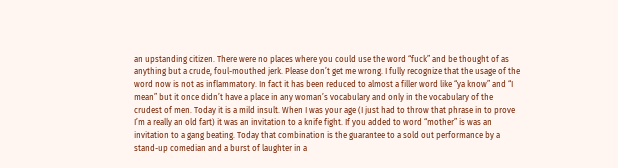an upstanding citizen. There were no places where you could use the word “fuck” and be thought of as anything but a crude, foul-mouthed jerk. Please don’t get me wrong. I fully recognize that the usage of the word now is not as inflammatory. In fact it has been reduced to almost a filler word like “ya know” and “I mean” but it once didn’t have a place in any woman’s vocabulary and only in the vocabulary of the crudest of men. Today it is a mild insult. When I was your age (I just had to throw that phrase in to prove I’m a really an old fart) it was an invitation to a knife fight. If you added to word “mother” is was an invitation to a gang beating. Today that combination is the guarantee to a sold out performance by a stand-up comedian and a burst of laughter in a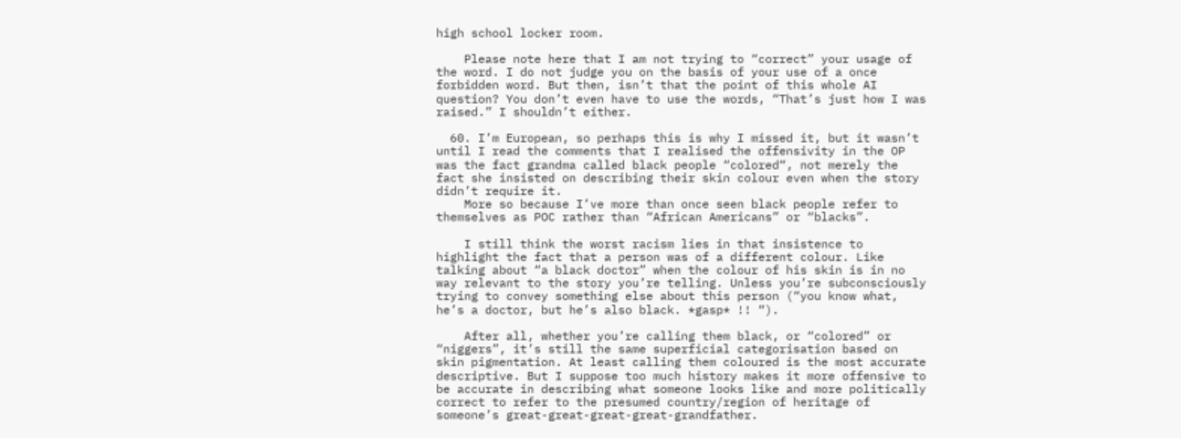high school locker room.

    Please note here that I am not trying to “correct” your usage of the word. I do not judge you on the basis of your use of a once forbidden word. But then, isn’t that the point of this whole AI question? You don’t even have to use the words, “That’s just how I was raised.” I shouldn’t either.

  60. I’m European, so perhaps this is why I missed it, but it wasn’t until I read the comments that I realised the offensivity in the OP was the fact grandma called black people “colored“, not merely the fact she insisted on describing their skin colour even when the story didn’t require it.
    More so because I’ve more than once seen black people refer to themselves as POC rather than “African Americans” or “blacks”.

    I still think the worst racism lies in that insistence to highlight the fact that a person was of a different colour. Like talking about “a black doctor” when the colour of his skin is in no way relevant to the story you’re telling. Unless you’re subconsciously trying to convey something else about this person (“you know what, he’s a doctor, but he’s also black. *gasp* !! “).

    After all, whether you’re calling them black, or “colored” or “niggers”, it’s still the same superficial categorisation based on skin pigmentation. At least calling them coloured is the most accurate descriptive. But I suppose too much history makes it more offensive to be accurate in describing what someone looks like and more politically correct to refer to the presumed country/region of heritage of someone’s great-great-great-great-grandfather.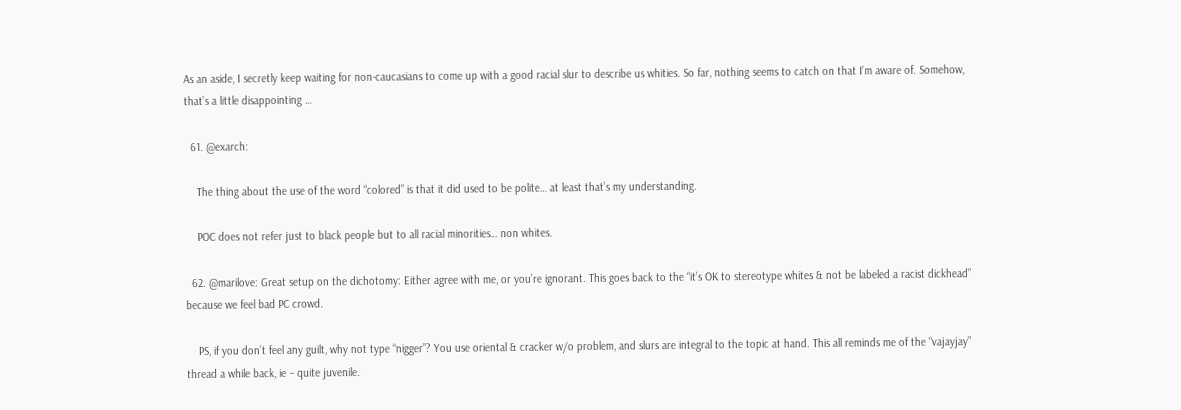As an aside, I secretly keep waiting for non-caucasians to come up with a good racial slur to describe us whities. So far, nothing seems to catch on that I’m aware of. Somehow, that’s a little disappointing …

  61. @exarch:

    The thing about the use of the word “colored” is that it did used to be polite… at least that’s my understanding.

    POC does not refer just to black people but to all racial minorities… non whites.

  62. @marilove: Great setup on the dichotomy: Either agree with me, or you’re ignorant. This goes back to the “it’s OK to stereotype whites & not be labeled a racist dickhead” because we feel bad PC crowd.

    PS, if you don’t feel any guilt, why not type “nigger”? You use oriental & cracker w/o problem, and slurs are integral to the topic at hand. This all reminds me of the “vajayjay” thread a while back, ie – quite juvenile.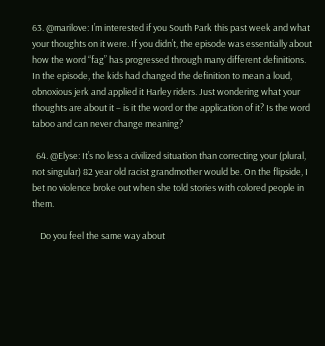63. @marilove: I’m interested if you South Park this past week and what your thoughts on it were. If you didn’t, the episode was essentially about how the word “fag” has progressed through many different definitions. In the episode, the kids had changed the definition to mean a loud, obnoxious jerk and applied it Harley riders. Just wondering what your thoughts are about it – is it the word or the application of it? Is the word taboo and can never change meaning?

  64. @Elyse: It’s no less a civilized situation than correcting your (plural, not singular) 82 year old racist grandmother would be. On the flipside, I bet no violence broke out when she told stories with colored people in them.

    Do you feel the same way about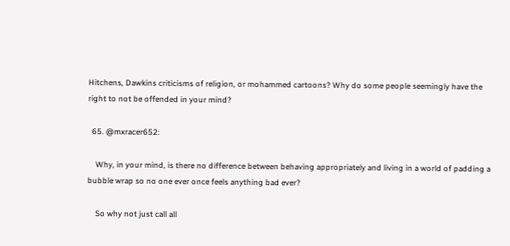Hitchens, Dawkins criticisms of religion, or mohammed cartoons? Why do some people seemingly have the right to not be offended in your mind?

  65. @mxracer652:

    Why, in your mind, is there no difference between behaving appropriately and living in a world of padding a bubble wrap so no one ever once feels anything bad ever?

    So why not just call all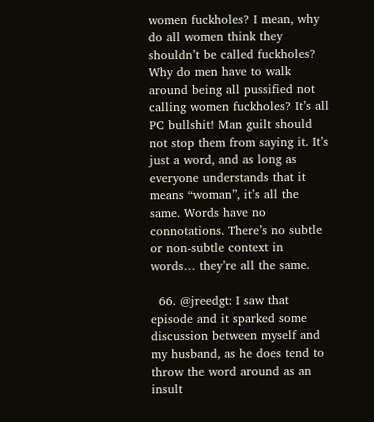women fuckholes? I mean, why do all women think they shouldn’t be called fuckholes? Why do men have to walk around being all pussified not calling women fuckholes? It’s all PC bullshit! Man guilt should not stop them from saying it. It’s just a word, and as long as everyone understands that it means “woman”, it’s all the same. Words have no connotations. There’s no subtle or non-subtle context in words… they’re all the same.

  66. @jreedgt: I saw that episode and it sparked some discussion between myself and my husband, as he does tend to throw the word around as an insult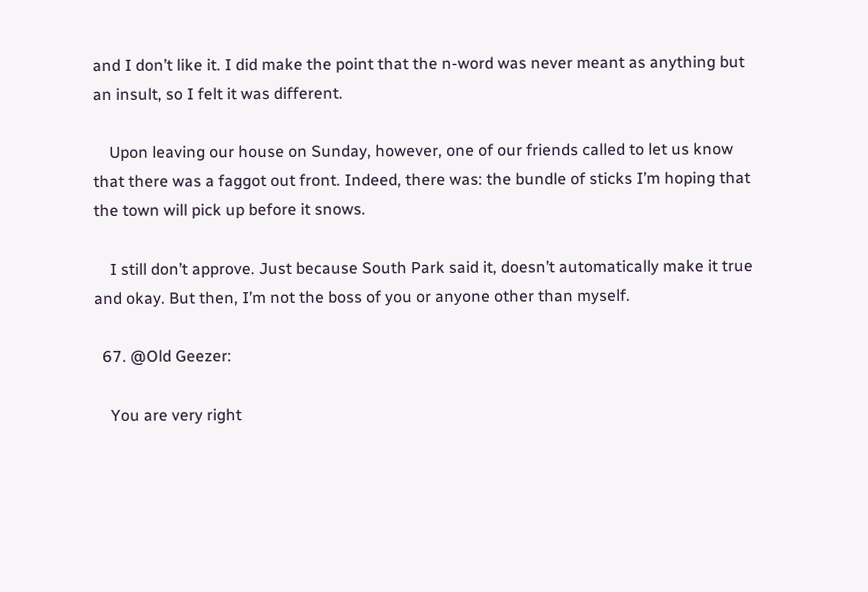and I don’t like it. I did make the point that the n-word was never meant as anything but an insult, so I felt it was different.

    Upon leaving our house on Sunday, however, one of our friends called to let us know that there was a faggot out front. Indeed, there was: the bundle of sticks I’m hoping that the town will pick up before it snows.

    I still don’t approve. Just because South Park said it, doesn’t automatically make it true and okay. But then, I’m not the boss of you or anyone other than myself.

  67. @Old Geezer:

    You are very right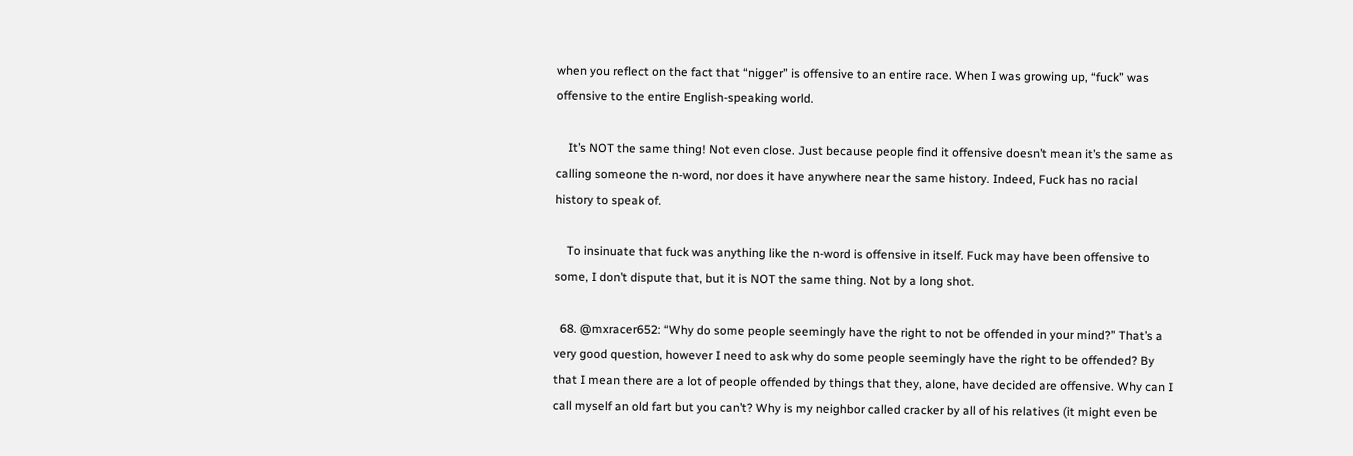when you reflect on the fact that “nigger” is offensive to an entire race. When I was growing up, “fuck” was offensive to the entire English-speaking world.

    It’s NOT the same thing! Not even close. Just because people find it offensive doesn’t mean it’s the same as calling someone the n-word, nor does it have anywhere near the same history. Indeed, Fuck has no racial history to speak of.

    To insinuate that fuck was anything like the n-word is offensive in itself. Fuck may have been offensive to some, I don’t dispute that, but it is NOT the same thing. Not by a long shot.

  68. @mxracer652: “Why do some people seemingly have the right to not be offended in your mind?” That’s a very good question, however I need to ask why do some people seemingly have the right to be offended? By that I mean there are a lot of people offended by things that they, alone, have decided are offensive. Why can I call myself an old fart but you can’t? Why is my neighbor called cracker by all of his relatives (it might even be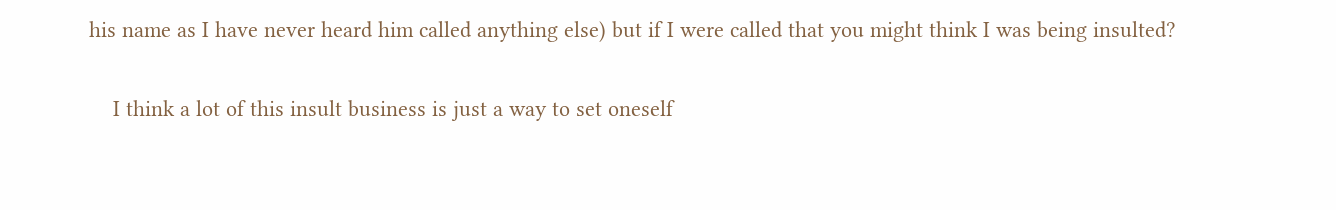his name as I have never heard him called anything else) but if I were called that you might think I was being insulted?

    I think a lot of this insult business is just a way to set oneself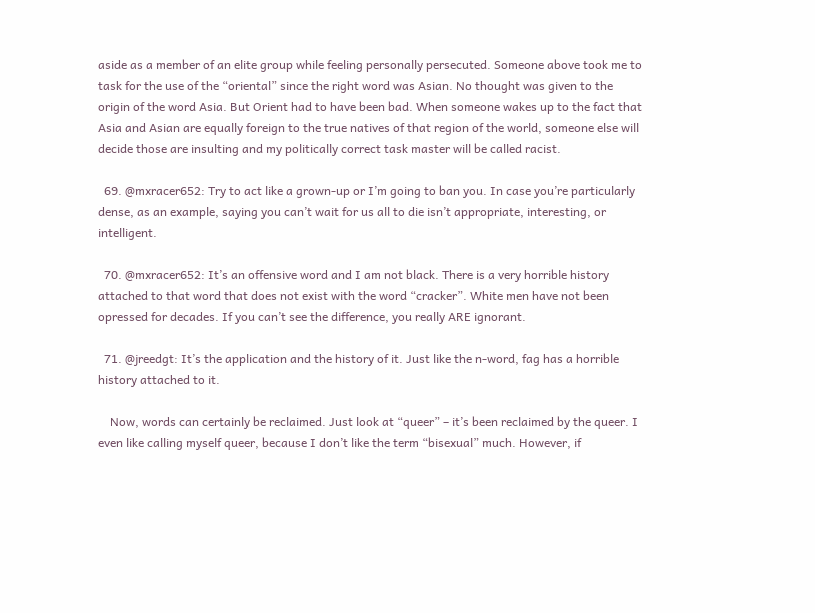aside as a member of an elite group while feeling personally persecuted. Someone above took me to task for the use of the “oriental” since the right word was Asian. No thought was given to the origin of the word Asia. But Orient had to have been bad. When someone wakes up to the fact that Asia and Asian are equally foreign to the true natives of that region of the world, someone else will decide those are insulting and my politically correct task master will be called racist.

  69. @mxracer652: Try to act like a grown-up or I’m going to ban you. In case you’re particularly dense, as an example, saying you can’t wait for us all to die isn’t appropriate, interesting, or intelligent.

  70. @mxracer652: It’s an offensive word and I am not black. There is a very horrible history attached to that word that does not exist with the word “cracker”. White men have not been opressed for decades. If you can’t see the difference, you really ARE ignorant.

  71. @jreedgt: It’s the application and the history of it. Just like the n-word, fag has a horrible history attached to it.

    Now, words can certainly be reclaimed. Just look at “queer” – it’s been reclaimed by the queer. I even like calling myself queer, because I don’t like the term “bisexual” much. However, if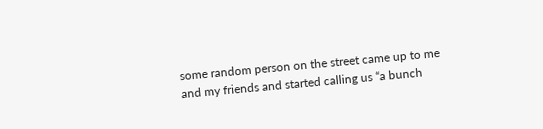some random person on the street came up to me and my friends and started calling us “a bunch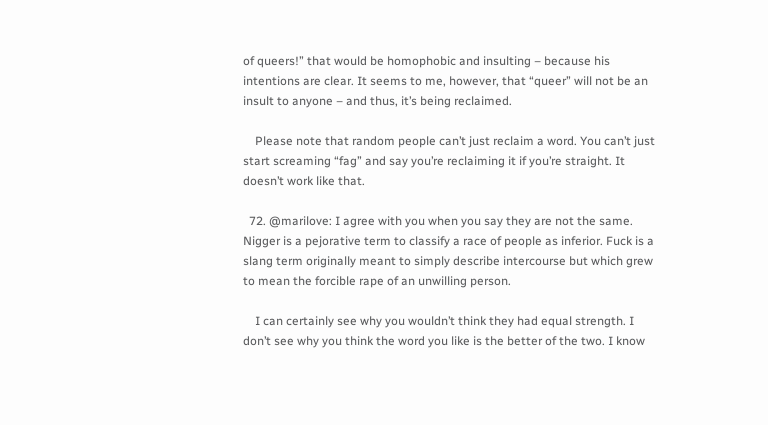of queers!” that would be homophobic and insulting – because his intentions are clear. It seems to me, however, that “queer” will not be an insult to anyone – and thus, it’s being reclaimed.

    Please note that random people can’t just reclaim a word. You can’t just start screaming “fag” and say you’re reclaiming it if you’re straight. It doesn’t work like that.

  72. @marilove: I agree with you when you say they are not the same. Nigger is a pejorative term to classify a race of people as inferior. Fuck is a slang term originally meant to simply describe intercourse but which grew to mean the forcible rape of an unwilling person.

    I can certainly see why you wouldn’t think they had equal strength. I don’t see why you think the word you like is the better of the two. I know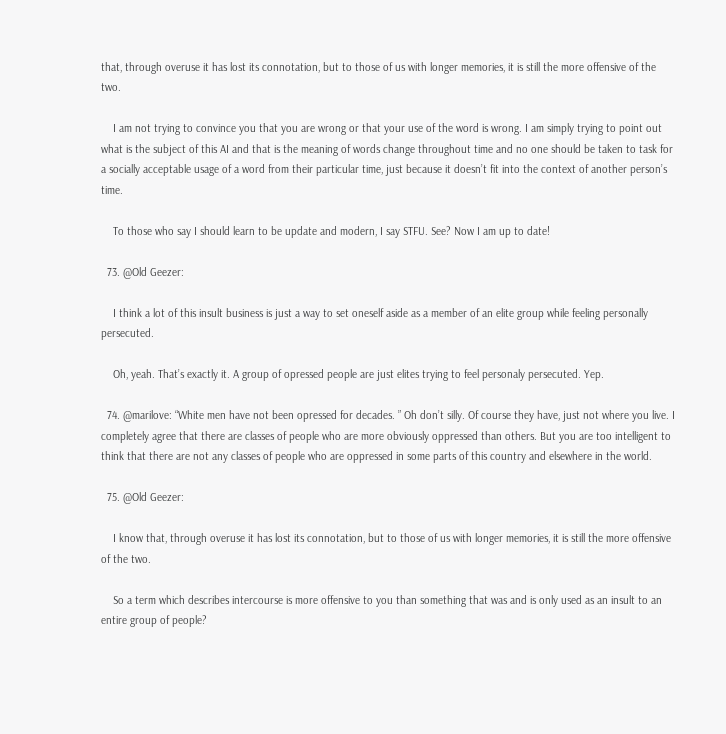that, through overuse it has lost its connotation, but to those of us with longer memories, it is still the more offensive of the two.

    I am not trying to convince you that you are wrong or that your use of the word is wrong. I am simply trying to point out what is the subject of this AI and that is the meaning of words change throughout time and no one should be taken to task for a socially acceptable usage of a word from their particular time, just because it doesn’t fit into the context of another person’s time.

    To those who say I should learn to be update and modern, I say STFU. See? Now I am up to date!

  73. @Old Geezer:

    I think a lot of this insult business is just a way to set oneself aside as a member of an elite group while feeling personally persecuted.

    Oh, yeah. That’s exactly it. A group of opressed people are just elites trying to feel personaly persecuted. Yep.

  74. @marilove: “White men have not been opressed for decades. ” Oh don’t silly. Of course they have, just not where you live. I completely agree that there are classes of people who are more obviously oppressed than others. But you are too intelligent to think that there are not any classes of people who are oppressed in some parts of this country and elsewhere in the world.

  75. @Old Geezer:

    I know that, through overuse it has lost its connotation, but to those of us with longer memories, it is still the more offensive of the two.

    So a term which describes intercourse is more offensive to you than something that was and is only used as an insult to an entire group of people?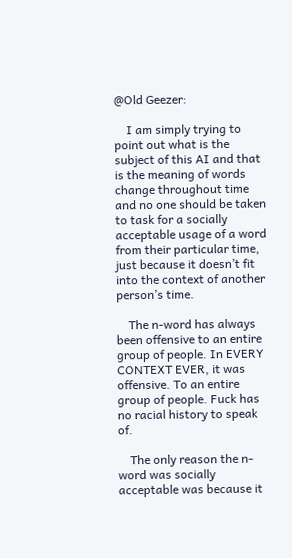@Old Geezer:

    I am simply trying to point out what is the subject of this AI and that is the meaning of words change throughout time and no one should be taken to task for a socially acceptable usage of a word from their particular time, just because it doesn’t fit into the context of another person’s time.

    The n-word has always been offensive to an entire group of people. In EVERY CONTEXT EVER, it was offensive. To an entire group of people. Fuck has no racial history to speak of.

    The only reason the n-word was socially acceptable was because it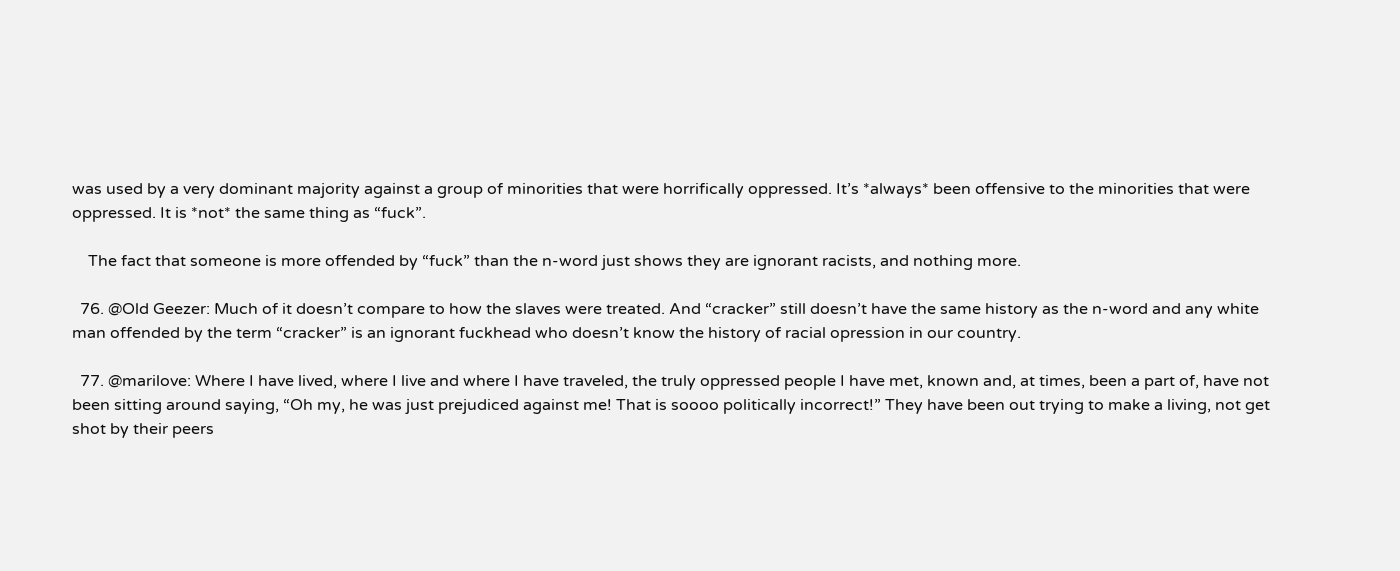was used by a very dominant majority against a group of minorities that were horrifically oppressed. It’s *always* been offensive to the minorities that were oppressed. It is *not* the same thing as “fuck”.

    The fact that someone is more offended by “fuck” than the n-word just shows they are ignorant racists, and nothing more.

  76. @Old Geezer: Much of it doesn’t compare to how the slaves were treated. And “cracker” still doesn’t have the same history as the n-word and any white man offended by the term “cracker” is an ignorant fuckhead who doesn’t know the history of racial opression in our country.

  77. @marilove: Where I have lived, where I live and where I have traveled, the truly oppressed people I have met, known and, at times, been a part of, have not been sitting around saying, “Oh my, he was just prejudiced against me! That is soooo politically incorrect!” They have been out trying to make a living, not get shot by their peers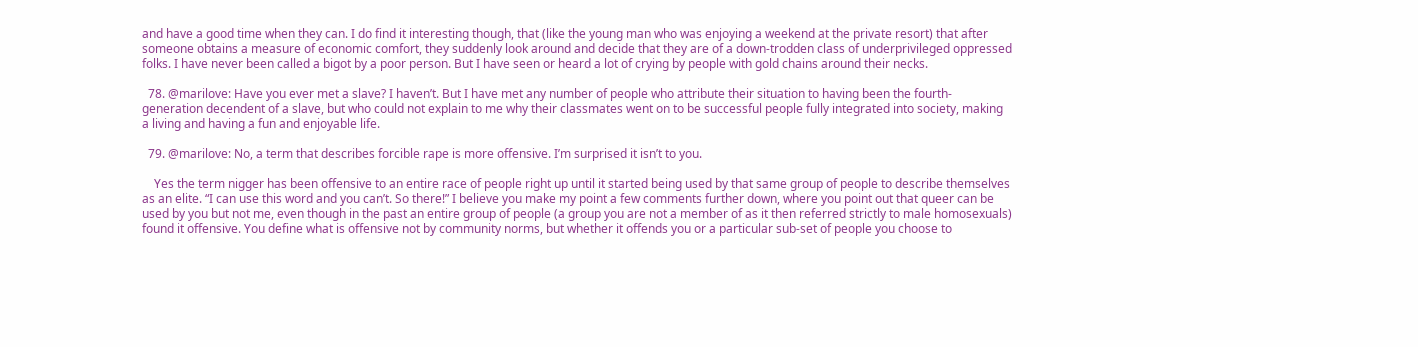and have a good time when they can. I do find it interesting though, that (like the young man who was enjoying a weekend at the private resort) that after someone obtains a measure of economic comfort, they suddenly look around and decide that they are of a down-trodden class of underprivileged oppressed folks. I have never been called a bigot by a poor person. But I have seen or heard a lot of crying by people with gold chains around their necks.

  78. @marilove: Have you ever met a slave? I haven’t. But I have met any number of people who attribute their situation to having been the fourth-generation decendent of a slave, but who could not explain to me why their classmates went on to be successful people fully integrated into society, making a living and having a fun and enjoyable life.

  79. @marilove: No, a term that describes forcible rape is more offensive. I’m surprised it isn’t to you.

    Yes the term nigger has been offensive to an entire race of people right up until it started being used by that same group of people to describe themselves as an elite. “I can use this word and you can’t. So there!” I believe you make my point a few comments further down, where you point out that queer can be used by you but not me, even though in the past an entire group of people (a group you are not a member of as it then referred strictly to male homosexuals) found it offensive. You define what is offensive not by community norms, but whether it offends you or a particular sub-set of people you choose to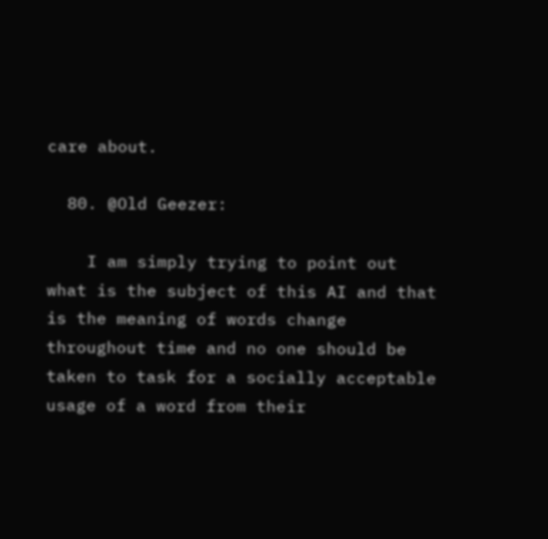care about.

  80. @Old Geezer:

    I am simply trying to point out what is the subject of this AI and that is the meaning of words change throughout time and no one should be taken to task for a socially acceptable usage of a word from their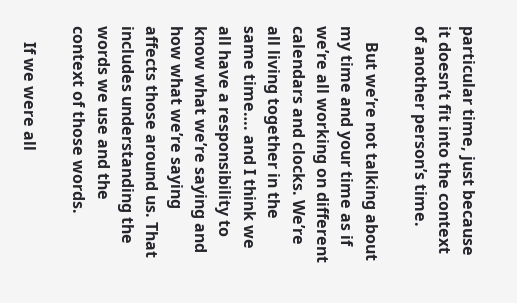particular time, just because it doesn’t fit into the context of another person’s time.

    But we’re not talking about my time and your time as if we’re all working on different calendars and clocks. We’re all living together in the same time…. and I think we all have a responsibility to know what we’re saying and how what we’re saying affects those around us. That includes understanding the words we use and the context of those words.

    If we were all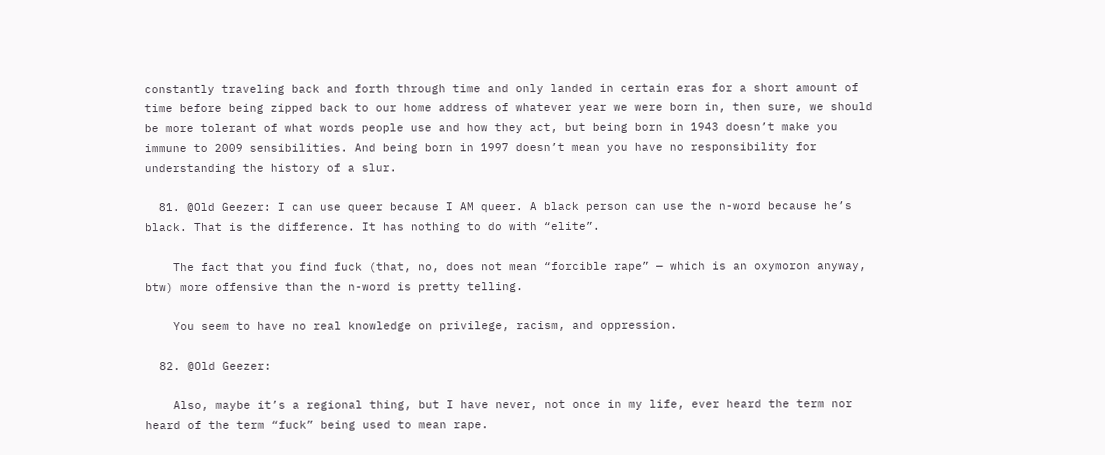constantly traveling back and forth through time and only landed in certain eras for a short amount of time before being zipped back to our home address of whatever year we were born in, then sure, we should be more tolerant of what words people use and how they act, but being born in 1943 doesn’t make you immune to 2009 sensibilities. And being born in 1997 doesn’t mean you have no responsibility for understanding the history of a slur.

  81. @Old Geezer: I can use queer because I AM queer. A black person can use the n-word because he’s black. That is the difference. It has nothing to do with “elite”.

    The fact that you find fuck (that, no, does not mean “forcible rape” — which is an oxymoron anyway, btw) more offensive than the n-word is pretty telling.

    You seem to have no real knowledge on privilege, racism, and oppression.

  82. @Old Geezer:

    Also, maybe it’s a regional thing, but I have never, not once in my life, ever heard the term nor heard of the term “fuck” being used to mean rape.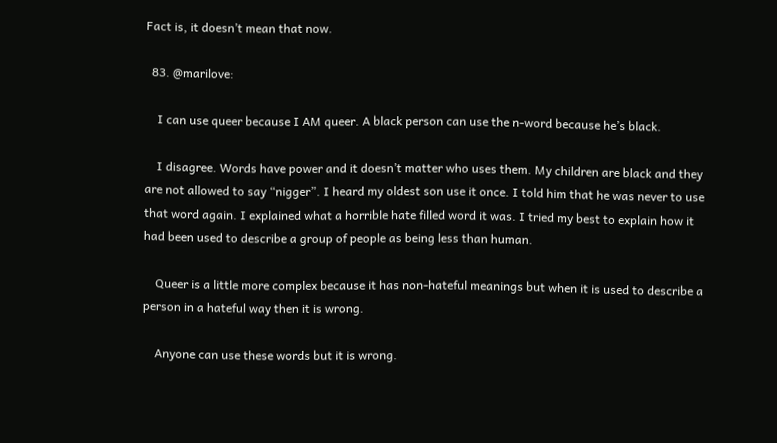Fact is, it doesn’t mean that now.

  83. @marilove:

    I can use queer because I AM queer. A black person can use the n-word because he’s black.

    I disagree. Words have power and it doesn’t matter who uses them. My children are black and they are not allowed to say “nigger”. I heard my oldest son use it once. I told him that he was never to use that word again. I explained what a horrible hate filled word it was. I tried my best to explain how it had been used to describe a group of people as being less than human.

    Queer is a little more complex because it has non-hateful meanings but when it is used to describe a person in a hateful way then it is wrong.

    Anyone can use these words but it is wrong.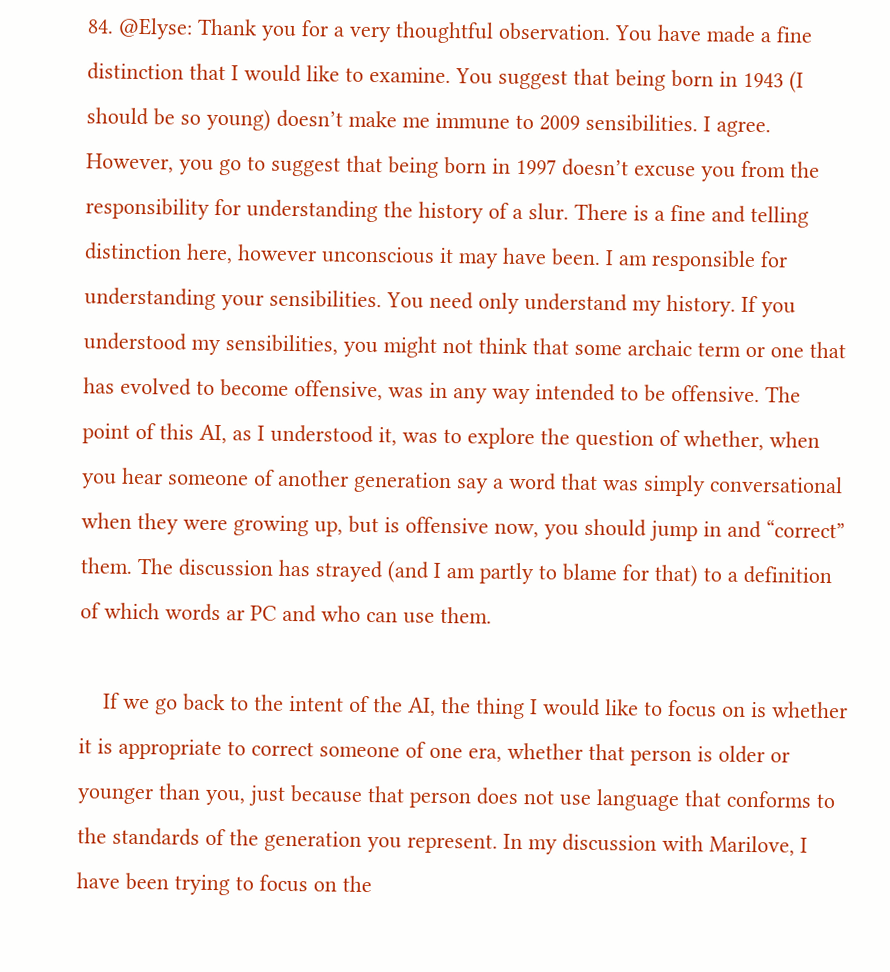84. @Elyse: Thank you for a very thoughtful observation. You have made a fine distinction that I would like to examine. You suggest that being born in 1943 (I should be so young) doesn’t make me immune to 2009 sensibilities. I agree. However, you go to suggest that being born in 1997 doesn’t excuse you from the responsibility for understanding the history of a slur. There is a fine and telling distinction here, however unconscious it may have been. I am responsible for understanding your sensibilities. You need only understand my history. If you understood my sensibilities, you might not think that some archaic term or one that has evolved to become offensive, was in any way intended to be offensive. The point of this AI, as I understood it, was to explore the question of whether, when you hear someone of another generation say a word that was simply conversational when they were growing up, but is offensive now, you should jump in and “correct” them. The discussion has strayed (and I am partly to blame for that) to a definition of which words ar PC and who can use them.

    If we go back to the intent of the AI, the thing I would like to focus on is whether it is appropriate to correct someone of one era, whether that person is older or younger than you, just because that person does not use language that conforms to the standards of the generation you represent. In my discussion with Marilove, I have been trying to focus on the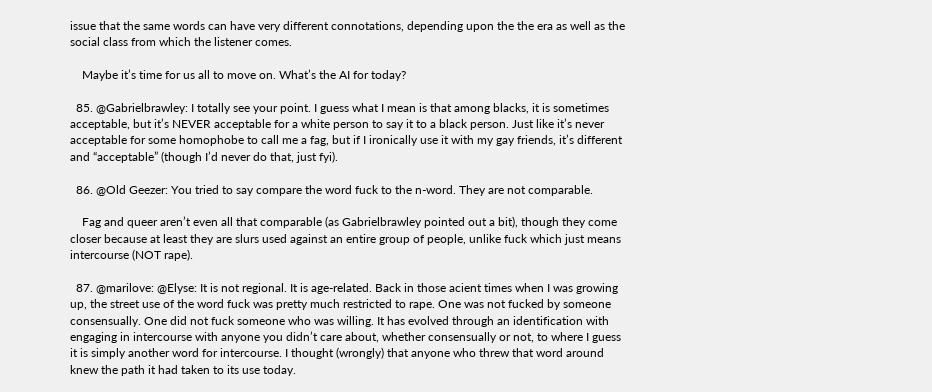issue that the same words can have very different connotations, depending upon the the era as well as the social class from which the listener comes.

    Maybe it’s time for us all to move on. What’s the AI for today?

  85. @Gabrielbrawley: I totally see your point. I guess what I mean is that among blacks, it is sometimes acceptable, but it’s NEVER acceptable for a white person to say it to a black person. Just like it’s never acceptable for some homophobe to call me a fag, but if I ironically use it with my gay friends, it’s different and “acceptable” (though I’d never do that, just fyi).

  86. @Old Geezer: You tried to say compare the word fuck to the n-word. They are not comparable.

    Fag and queer aren’t even all that comparable (as Gabrielbrawley pointed out a bit), though they come closer because at least they are slurs used against an entire group of people, unlike fuck which just means intercourse (NOT rape).

  87. @marilove: @Elyse: It is not regional. It is age-related. Back in those acient times when I was growing up, the street use of the word fuck was pretty much restricted to rape. One was not fucked by someone consensually. One did not fuck someone who was willing. It has evolved through an identification with engaging in intercourse with anyone you didn’t care about, whether consensually or not, to where I guess it is simply another word for intercourse. I thought (wrongly) that anyone who threw that word around knew the path it had taken to its use today.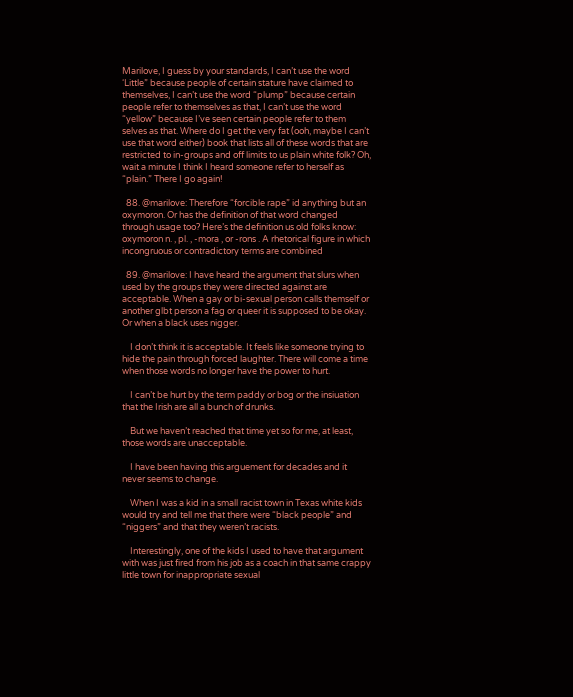Marilove, I guess by your standards, I can’t use the word ‘Little” because people of certain stature have claimed to themselves, I can’t use the word “plump” because certain people refer to themselves as that, I can’t use the word “yellow” because I’ve seen certain people refer to them selves as that. Where do I get the very fat (ooh, maybe I can’t use that word either) book that lists all of these words that are restricted to in-groups and off limits to us plain white folk? Oh, wait a minute I think I heard someone refer to herself as “plain.” There I go again!

  88. @marilove: Therefore “forcible rape” id anything but an oxymoron. Or has the definition of that word changed through usage too? Here’s the definition us old folks know: oxymoron n. , pl. , -mora , or -rons . A rhetorical figure in which incongruous or contradictory terms are combined

  89. @marilove: I have heard the argument that slurs when used by the groups they were directed against are acceptable. When a gay or bi-sexual person calls themself or another glbt person a fag or queer it is supposed to be okay. Or when a black uses nigger.

    I don’t think it is acceptable. It feels like someone trying to hide the pain through forced laughter. There will come a time when those words no longer have the power to hurt.

    I can’t be hurt by the term paddy or bog or the insiuation that the Irish are all a bunch of drunks.

    But we haven’t reached that time yet so for me, at least, those words are unacceptable.

    I have been having this arguement for decades and it never seems to change.

    When I was a kid in a small racist town in Texas white kids would try and tell me that there were “black people” and “niggers” and that they weren’t racists.

    Interestingly, one of the kids I used to have that argument with was just fired from his job as a coach in that same crappy little town for inappropriate sexual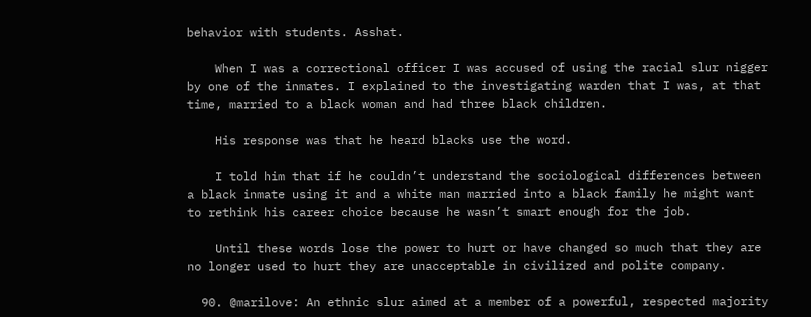behavior with students. Asshat.

    When I was a correctional officer I was accused of using the racial slur nigger by one of the inmates. I explained to the investigating warden that I was, at that time, married to a black woman and had three black children.

    His response was that he heard blacks use the word.

    I told him that if he couldn’t understand the sociological differences between a black inmate using it and a white man married into a black family he might want to rethink his career choice because he wasn’t smart enough for the job.

    Until these words lose the power to hurt or have changed so much that they are no longer used to hurt they are unacceptable in civilized and polite company.

  90. @marilove: An ethnic slur aimed at a member of a powerful, respected majority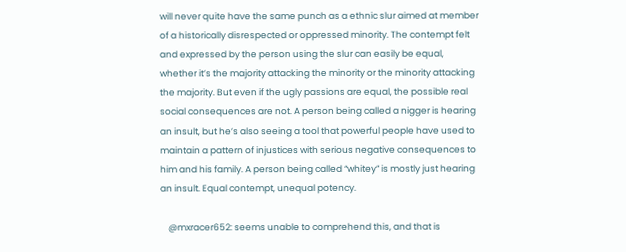will never quite have the same punch as a ethnic slur aimed at member of a historically disrespected or oppressed minority. The contempt felt and expressed by the person using the slur can easily be equal, whether it’s the majority attacking the minority or the minority attacking the majority. But even if the ugly passions are equal, the possible real social consequences are not. A person being called a nigger is hearing an insult, but he’s also seeing a tool that powerful people have used to maintain a pattern of injustices with serious negative consequences to him and his family. A person being called “whitey” is mostly just hearing an insult. Equal contempt, unequal potency.

    @mxracer652: seems unable to comprehend this, and that is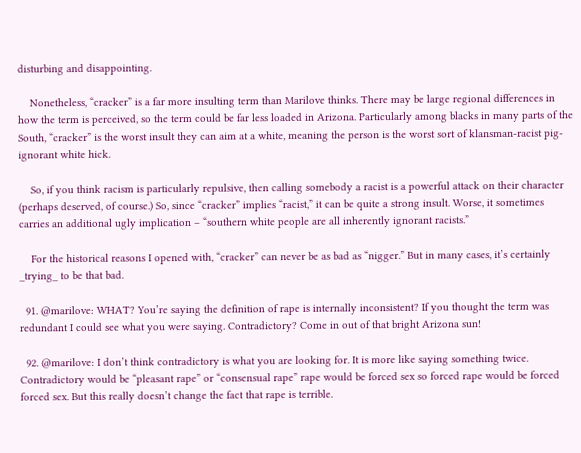disturbing and disappointing.

    Nonetheless, “cracker” is a far more insulting term than Marilove thinks. There may be large regional differences in how the term is perceived, so the term could be far less loaded in Arizona. Particularly among blacks in many parts of the South, “cracker” is the worst insult they can aim at a white, meaning the person is the worst sort of klansman-racist pig-ignorant white hick.

    So, if you think racism is particularly repulsive, then calling somebody a racist is a powerful attack on their character (perhaps deserved, of course.) So, since “cracker” implies “racist,” it can be quite a strong insult. Worse, it sometimes carries an additional ugly implication – “southern white people are all inherently ignorant racists.”

    For the historical reasons I opened with, “cracker” can never be as bad as “nigger.” But in many cases, it’s certainly _trying_ to be that bad.

  91. @marilove: WHAT? You’re saying the definition of rape is internally inconsistent? If you thought the term was redundant I could see what you were saying. Contradictory? Come in out of that bright Arizona sun!

  92. @marilove: I don’t think contradictory is what you are looking for. It is more like saying something twice. Contradictory would be “pleasant rape” or “consensual rape” rape would be forced sex so forced rape would be forced forced sex. But this really doesn’t change the fact that rape is terrible.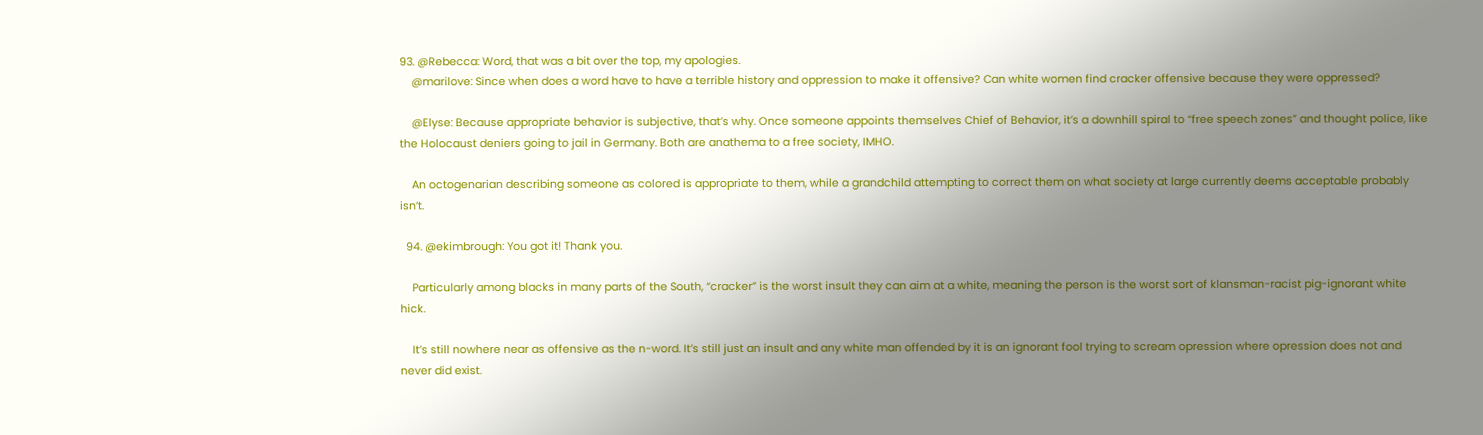93. @Rebecca: Word, that was a bit over the top, my apologies.
    @marilove: Since when does a word have to have a terrible history and oppression to make it offensive? Can white women find cracker offensive because they were oppressed?

    @Elyse: Because appropriate behavior is subjective, that’s why. Once someone appoints themselves Chief of Behavior, it’s a downhill spiral to “free speech zones” and thought police, like the Holocaust deniers going to jail in Germany. Both are anathema to a free society, IMHO.

    An octogenarian describing someone as colored is appropriate to them, while a grandchild attempting to correct them on what society at large currently deems acceptable probably isn’t.

  94. @ekimbrough: You got it! Thank you.

    Particularly among blacks in many parts of the South, “cracker” is the worst insult they can aim at a white, meaning the person is the worst sort of klansman-racist pig-ignorant white hick.

    It’s still nowhere near as offensive as the n-word. It’s still just an insult and any white man offended by it is an ignorant fool trying to scream opression where opression does not and never did exist.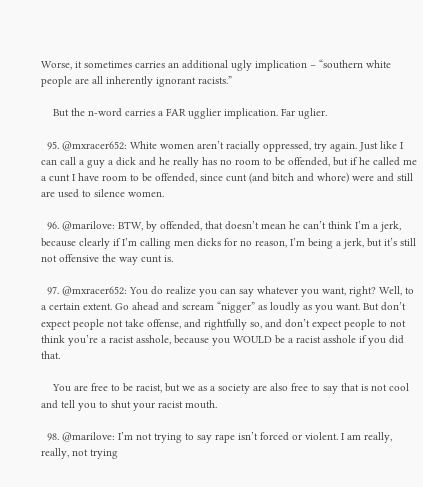Worse, it sometimes carries an additional ugly implication – “southern white people are all inherently ignorant racists.”

    But the n-word carries a FAR ugglier implication. Far uglier.

  95. @mxracer652: White women aren’t racially oppressed, try again. Just like I can call a guy a dick and he really has no room to be offended, but if he called me a cunt I have room to be offended, since cunt (and bitch and whore) were and still are used to silence women.

  96. @marilove: BTW, by offended, that doesn’t mean he can’t think I’m a jerk, because clearly if I’m calling men dicks for no reason, I’m being a jerk, but it’s still not offensive the way cunt is.

  97. @mxracer652: You do realize you can say whatever you want, right? Well, to a certain extent. Go ahead and scream “nigger” as loudly as you want. But don’t expect people not take offense, and rightfully so, and don’t expect people to not think you’re a racist asshole, because you WOULD be a racist asshole if you did that.

    You are free to be racist, but we as a society are also free to say that is not cool and tell you to shut your racist mouth.

  98. @marilove: I’m not trying to say rape isn’t forced or violent. I am really, really, not trying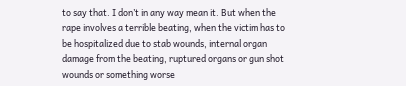to say that. I don’t in any way mean it. But when the rape involves a terrible beating, when the victim has to be hospitalized due to stab wounds, internal organ damage from the beating, ruptured organs or gun shot wounds or something worse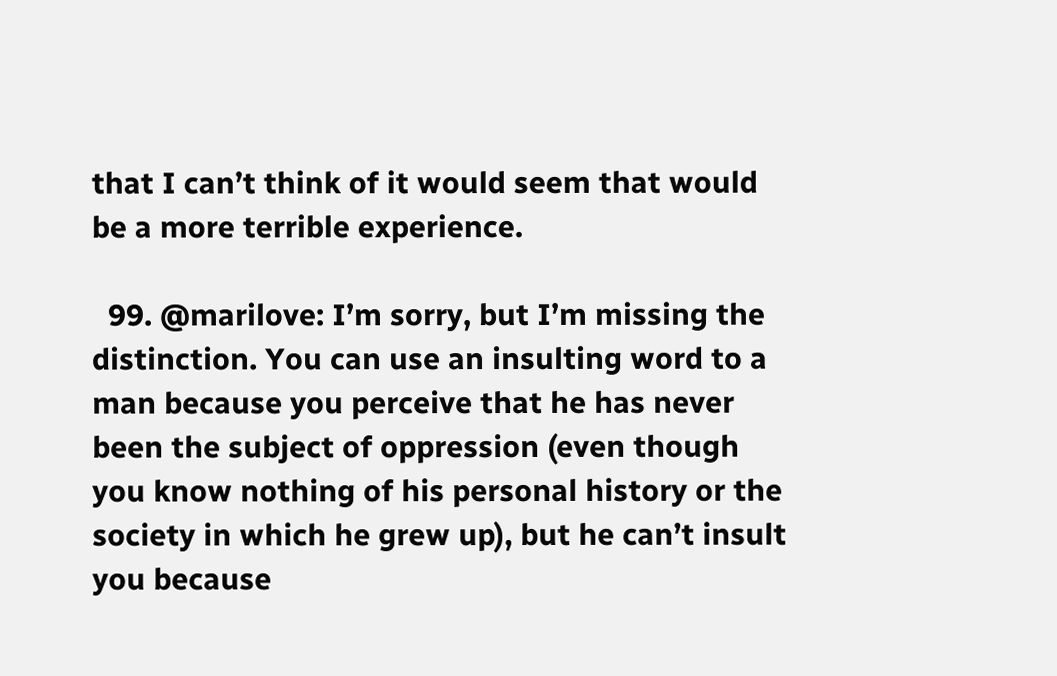that I can’t think of it would seem that would be a more terrible experience.

  99. @marilove: I’m sorry, but I’m missing the distinction. You can use an insulting word to a man because you perceive that he has never been the subject of oppression (even though you know nothing of his personal history or the society in which he grew up), but he can’t insult you because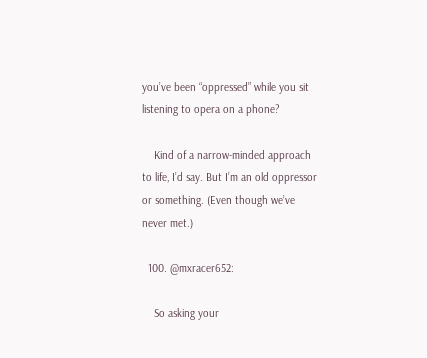you’ve been “oppressed” while you sit listening to opera on a phone?

    Kind of a narrow-minded approach to life, I’d say. But I’m an old oppressor or something. (Even though we’ve never met.)

  100. @mxracer652:

    So asking your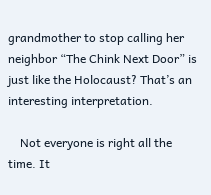grandmother to stop calling her neighbor “The Chink Next Door” is just like the Holocaust? That’s an interesting interpretation.

    Not everyone is right all the time. It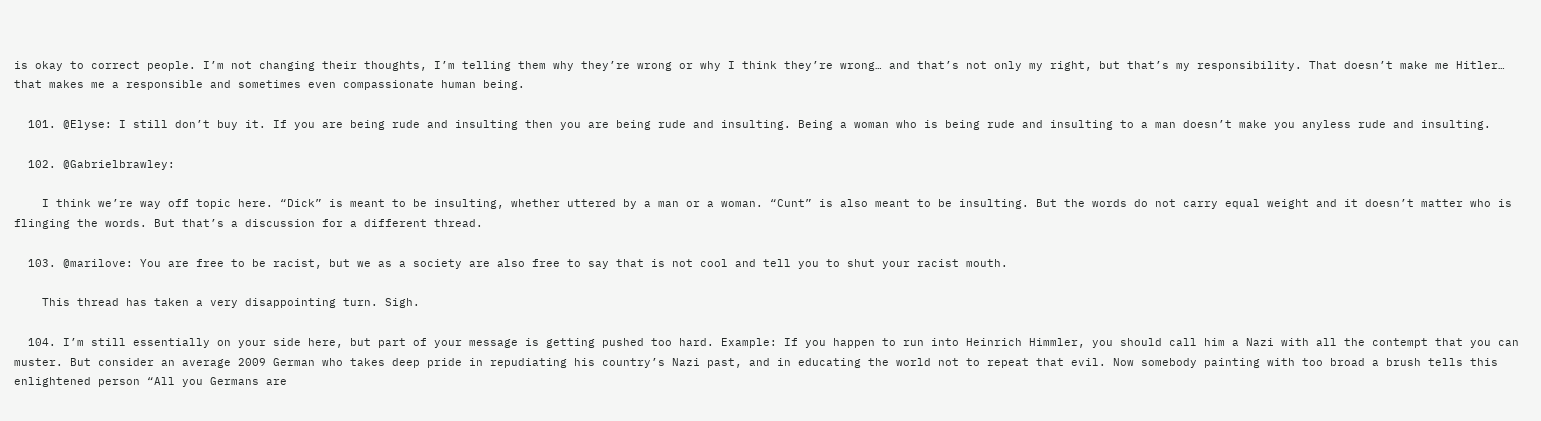is okay to correct people. I’m not changing their thoughts, I’m telling them why they’re wrong or why I think they’re wrong… and that’s not only my right, but that’s my responsibility. That doesn’t make me Hitler… that makes me a responsible and sometimes even compassionate human being.

  101. @Elyse: I still don’t buy it. If you are being rude and insulting then you are being rude and insulting. Being a woman who is being rude and insulting to a man doesn’t make you anyless rude and insulting.

  102. @Gabrielbrawley:

    I think we’re way off topic here. “Dick” is meant to be insulting, whether uttered by a man or a woman. “Cunt” is also meant to be insulting. But the words do not carry equal weight and it doesn’t matter who is flinging the words. But that’s a discussion for a different thread.

  103. @marilove: You are free to be racist, but we as a society are also free to say that is not cool and tell you to shut your racist mouth.

    This thread has taken a very disappointing turn. Sigh.

  104. I’m still essentially on your side here, but part of your message is getting pushed too hard. Example: If you happen to run into Heinrich Himmler, you should call him a Nazi with all the contempt that you can muster. But consider an average 2009 German who takes deep pride in repudiating his country’s Nazi past, and in educating the world not to repeat that evil. Now somebody painting with too broad a brush tells this enlightened person “All you Germans are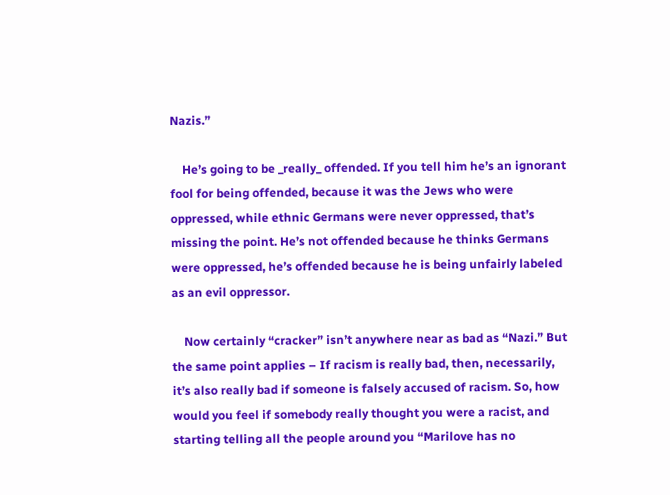Nazis.”

    He’s going to be _really_ offended. If you tell him he’s an ignorant fool for being offended, because it was the Jews who were oppressed, while ethnic Germans were never oppressed, that’s missing the point. He’s not offended because he thinks Germans were oppressed, he’s offended because he is being unfairly labeled as an evil oppressor.

    Now certainly “cracker” isn’t anywhere near as bad as “Nazi.” But the same point applies – If racism is really bad, then, necessarily, it’s also really bad if someone is falsely accused of racism. So, how would you feel if somebody really thought you were a racist, and starting telling all the people around you “Marilove has no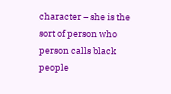character – she is the sort of person who person calls black people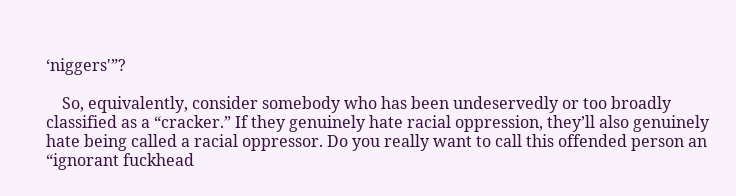‘niggers'”?

    So, equivalently, consider somebody who has been undeservedly or too broadly classified as a “cracker.” If they genuinely hate racial oppression, they’ll also genuinely hate being called a racial oppressor. Do you really want to call this offended person an “ignorant fuckhead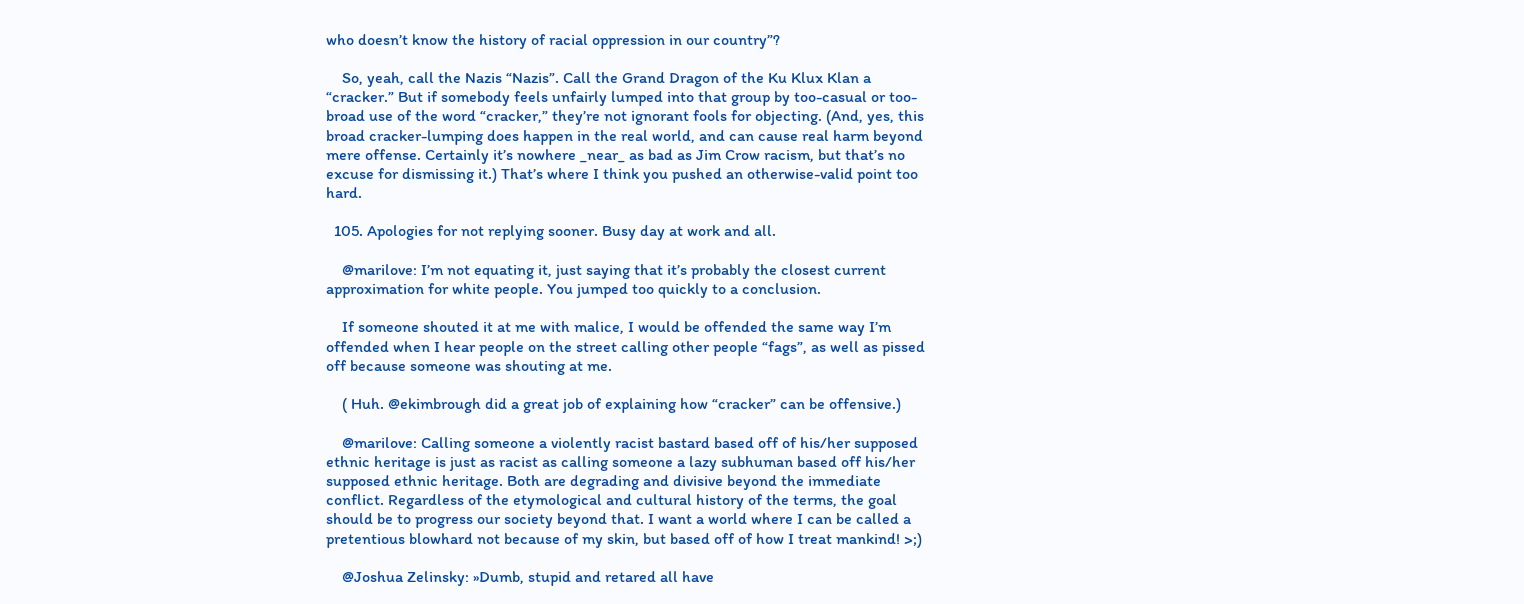who doesn’t know the history of racial oppression in our country”?

    So, yeah, call the Nazis “Nazis”. Call the Grand Dragon of the Ku Klux Klan a “cracker.” But if somebody feels unfairly lumped into that group by too-casual or too-broad use of the word “cracker,” they’re not ignorant fools for objecting. (And, yes, this broad cracker-lumping does happen in the real world, and can cause real harm beyond mere offense. Certainly it’s nowhere _near_ as bad as Jim Crow racism, but that’s no excuse for dismissing it.) That’s where I think you pushed an otherwise-valid point too hard.

  105. Apologies for not replying sooner. Busy day at work and all.

    @marilove: I’m not equating it, just saying that it’s probably the closest current approximation for white people. You jumped too quickly to a conclusion.

    If someone shouted it at me with malice, I would be offended the same way I’m offended when I hear people on the street calling other people “fags”, as well as pissed off because someone was shouting at me.

    ( Huh. @ekimbrough did a great job of explaining how “cracker” can be offensive.)

    @marilove: Calling someone a violently racist bastard based off of his/her supposed ethnic heritage is just as racist as calling someone a lazy subhuman based off his/her supposed ethnic heritage. Both are degrading and divisive beyond the immediate conflict. Regardless of the etymological and cultural history of the terms, the goal should be to progress our society beyond that. I want a world where I can be called a pretentious blowhard not because of my skin, but based off of how I treat mankind! >;)

    @Joshua Zelinsky: »Dumb, stupid and retared all have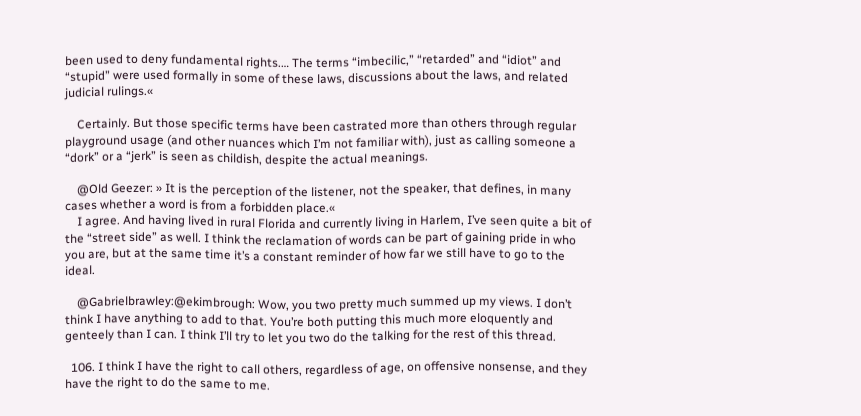been used to deny fundamental rights.… The terms “imbecilic,” “retarded” and “idiot” and “stupid” were used formally in some of these laws, discussions about the laws, and related judicial rulings.«

    Certainly. But those specific terms have been castrated more than others through regular playground usage (and other nuances which I’m not familiar with), just as calling someone a “dork” or a “jerk” is seen as childish, despite the actual meanings.

    @Old Geezer: » It is the perception of the listener, not the speaker, that defines, in many cases whether a word is from a forbidden place.«
    I agree. And having lived in rural Florida and currently living in Harlem, I’ve seen quite a bit of the “street side” as well. I think the reclamation of words can be part of gaining pride in who you are, but at the same time it’s a constant reminder of how far we still have to go to the ideal.

    @Gabrielbrawley:@ekimbrough: Wow, you two pretty much summed up my views. I don’t think I have anything to add to that. You’re both putting this much more eloquently and genteely than I can. I think I’ll try to let you two do the talking for the rest of this thread.

  106. I think I have the right to call others, regardless of age, on offensive nonsense, and they have the right to do the same to me.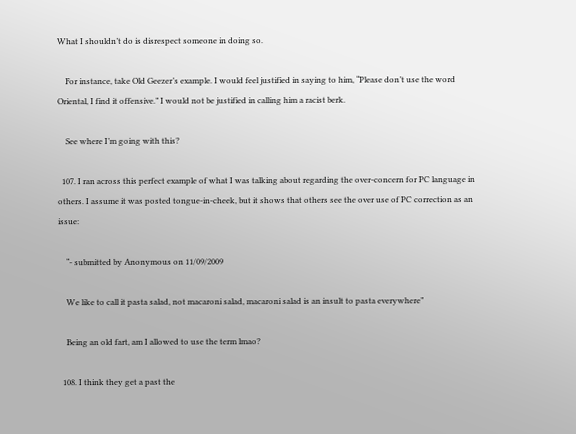What I shouldn’t do is disrespect someone in doing so.

    For instance, take Old Geezer’s example. I would feel justified in saying to him, “Please don’t use the word Oriental, I find it offensive.” I would not be justified in calling him a racist berk.

    See where I’m going with this?

  107. I ran across this perfect example of what I was talking about regarding the over-concern for PC language in others. I assume it was posted tongue-in-cheek, but it shows that others see the over use of PC correction as an issue:

    “- submitted by Anonymous on 11/09/2009

    We like to call it pasta salad, not macaroni salad, macaroni salad is an insult to pasta everywhere”

    Being an old fart, am I allowed to use the term lmao?

  108. I think they get a past the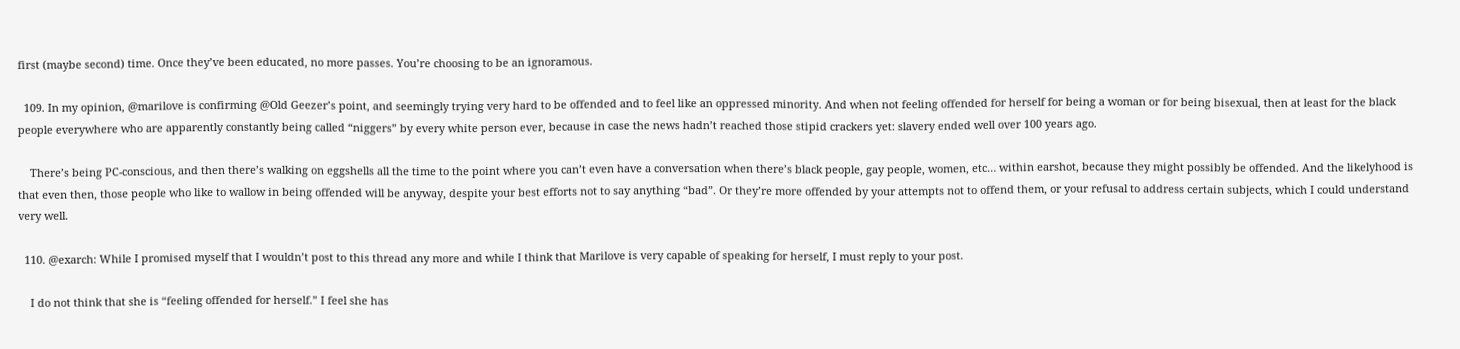first (maybe second) time. Once they’ve been educated, no more passes. You’re choosing to be an ignoramous.

  109. In my opinion, @marilove is confirming @Old Geezer’s point, and seemingly trying very hard to be offended and to feel like an oppressed minority. And when not feeling offended for herself for being a woman or for being bisexual, then at least for the black people everywhere who are apparently constantly being called “niggers” by every white person ever, because in case the news hadn’t reached those stipid crackers yet: slavery ended well over 100 years ago.

    There’s being PC-conscious, and then there’s walking on eggshells all the time to the point where you can’t even have a conversation when there’s black people, gay people, women, etc… within earshot, because they might possibly be offended. And the likelyhood is that even then, those people who like to wallow in being offended will be anyway, despite your best efforts not to say anything “bad”. Or they’re more offended by your attempts not to offend them, or your refusal to address certain subjects, which I could understand very well.

  110. @exarch: While I promised myself that I wouldn’t post to this thread any more and while I think that Marilove is very capable of speaking for herself, I must reply to your post.

    I do not think that she is “feeling offended for herself.” I feel she has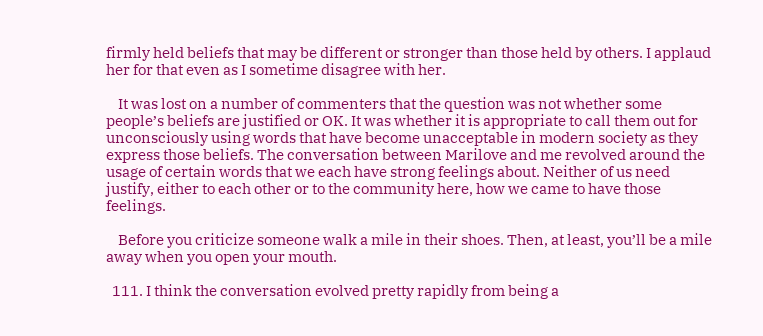firmly held beliefs that may be different or stronger than those held by others. I applaud her for that even as I sometime disagree with her.

    It was lost on a number of commenters that the question was not whether some people’s beliefs are justified or OK. It was whether it is appropriate to call them out for unconsciously using words that have become unacceptable in modern society as they express those beliefs. The conversation between Marilove and me revolved around the usage of certain words that we each have strong feelings about. Neither of us need justify, either to each other or to the community here, how we came to have those feelings.

    Before you criticize someone walk a mile in their shoes. Then, at least, you’ll be a mile away when you open your mouth.

  111. I think the conversation evolved pretty rapidly from being a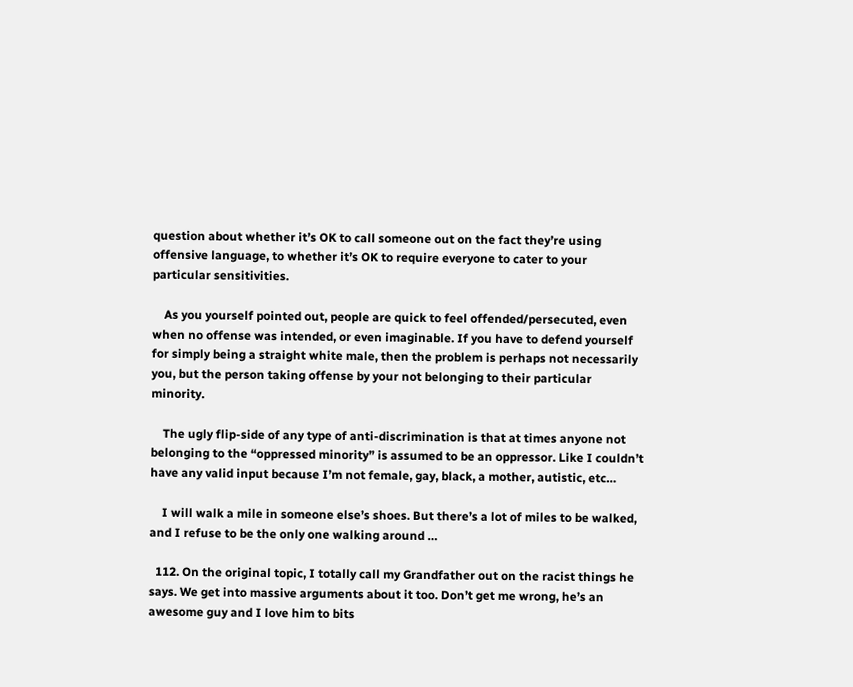question about whether it’s OK to call someone out on the fact they’re using offensive language, to whether it’s OK to require everyone to cater to your particular sensitivities.

    As you yourself pointed out, people are quick to feel offended/persecuted, even when no offense was intended, or even imaginable. If you have to defend yourself for simply being a straight white male, then the problem is perhaps not necessarily you, but the person taking offense by your not belonging to their particular minority.

    The ugly flip-side of any type of anti-discrimination is that at times anyone not belonging to the “oppressed minority” is assumed to be an oppressor. Like I couldn’t have any valid input because I’m not female, gay, black, a mother, autistic, etc…

    I will walk a mile in someone else’s shoes. But there’s a lot of miles to be walked, and I refuse to be the only one walking around …

  112. On the original topic, I totally call my Grandfather out on the racist things he says. We get into massive arguments about it too. Don’t get me wrong, he’s an awesome guy and I love him to bits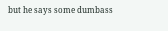but he says some dumbass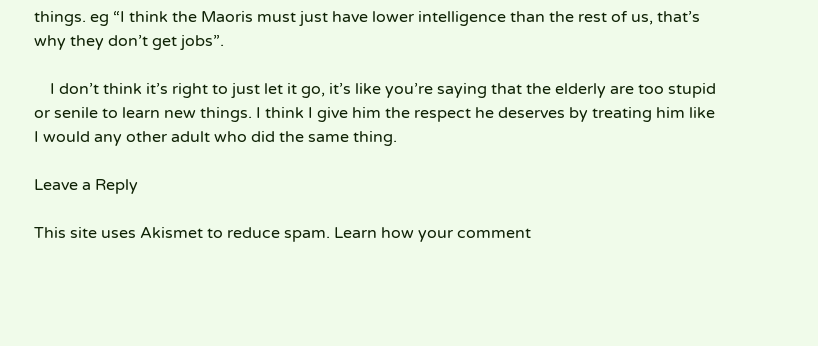things. eg “I think the Maoris must just have lower intelligence than the rest of us, that’s why they don’t get jobs”.

    I don’t think it’s right to just let it go, it’s like you’re saying that the elderly are too stupid or senile to learn new things. I think I give him the respect he deserves by treating him like I would any other adult who did the same thing.

Leave a Reply

This site uses Akismet to reduce spam. Learn how your comment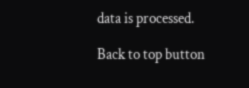data is processed.

Back to top button